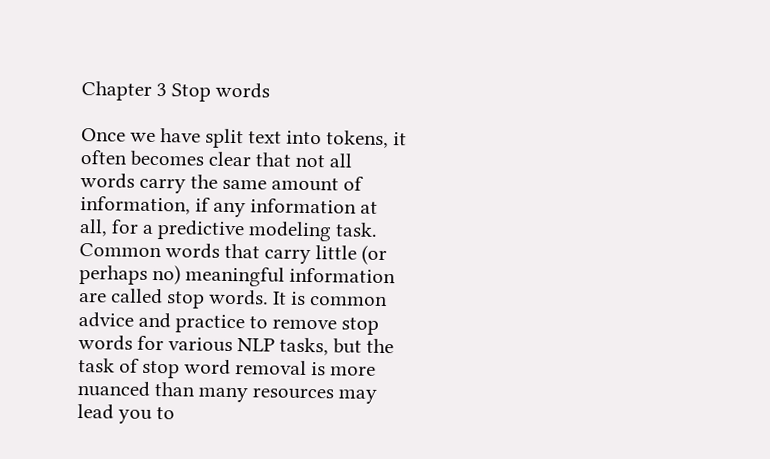Chapter 3 Stop words

Once we have split text into tokens, it often becomes clear that not all words carry the same amount of information, if any information at all, for a predictive modeling task. Common words that carry little (or perhaps no) meaningful information are called stop words. It is common advice and practice to remove stop words for various NLP tasks, but the task of stop word removal is more nuanced than many resources may lead you to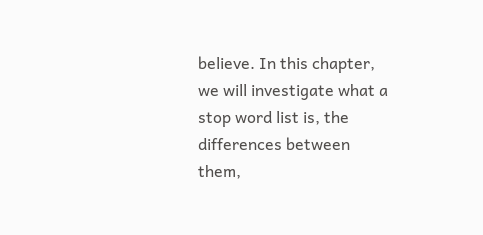believe. In this chapter, we will investigate what a stop word list is, the differences between them,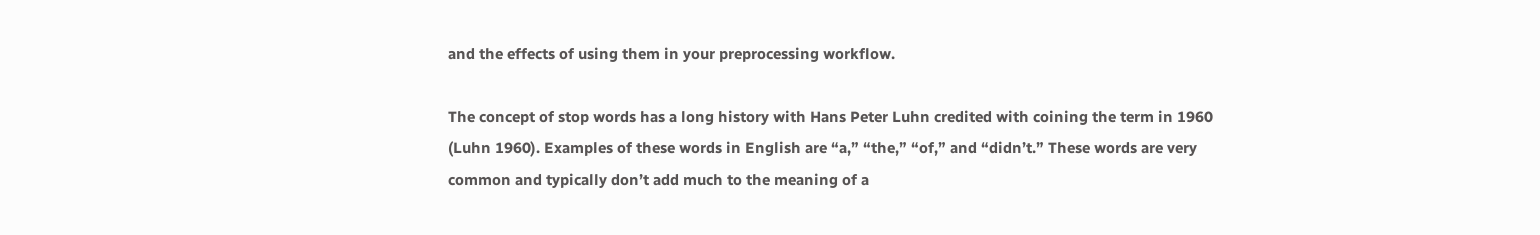and the effects of using them in your preprocessing workflow.

The concept of stop words has a long history with Hans Peter Luhn credited with coining the term in 1960 (Luhn 1960). Examples of these words in English are “a,” “the,” “of,” and “didn’t.” These words are very common and typically don’t add much to the meaning of a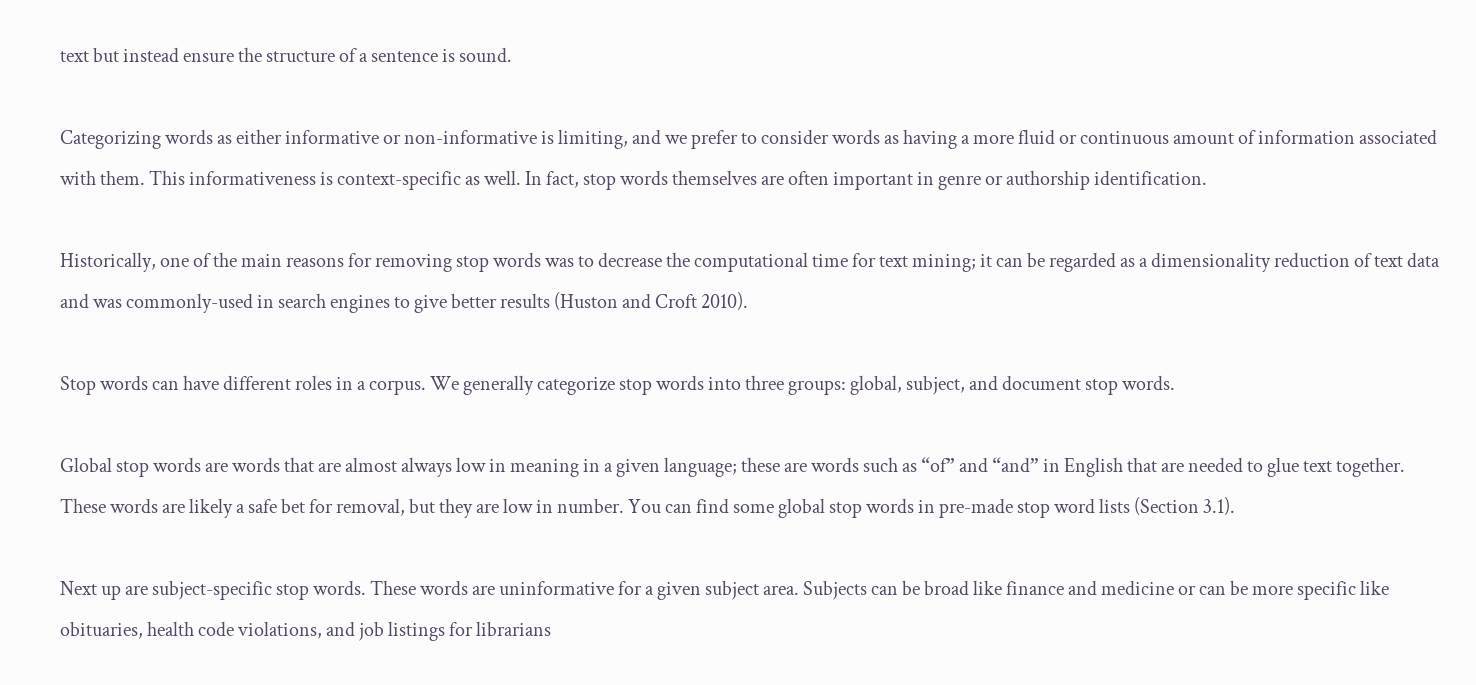text but instead ensure the structure of a sentence is sound.

Categorizing words as either informative or non-informative is limiting, and we prefer to consider words as having a more fluid or continuous amount of information associated with them. This informativeness is context-specific as well. In fact, stop words themselves are often important in genre or authorship identification.

Historically, one of the main reasons for removing stop words was to decrease the computational time for text mining; it can be regarded as a dimensionality reduction of text data and was commonly-used in search engines to give better results (Huston and Croft 2010).

Stop words can have different roles in a corpus. We generally categorize stop words into three groups: global, subject, and document stop words.

Global stop words are words that are almost always low in meaning in a given language; these are words such as “of” and “and” in English that are needed to glue text together. These words are likely a safe bet for removal, but they are low in number. You can find some global stop words in pre-made stop word lists (Section 3.1).

Next up are subject-specific stop words. These words are uninformative for a given subject area. Subjects can be broad like finance and medicine or can be more specific like obituaries, health code violations, and job listings for librarians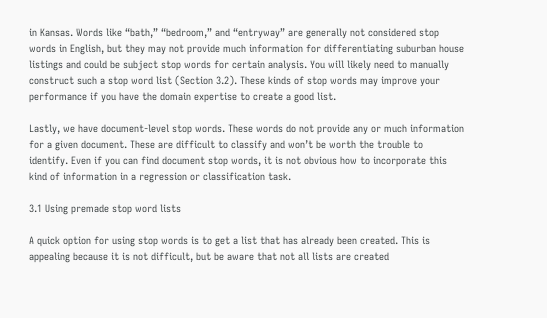in Kansas. Words like “bath,” “bedroom,” and “entryway” are generally not considered stop words in English, but they may not provide much information for differentiating suburban house listings and could be subject stop words for certain analysis. You will likely need to manually construct such a stop word list (Section 3.2). These kinds of stop words may improve your performance if you have the domain expertise to create a good list.

Lastly, we have document-level stop words. These words do not provide any or much information for a given document. These are difficult to classify and won’t be worth the trouble to identify. Even if you can find document stop words, it is not obvious how to incorporate this kind of information in a regression or classification task.

3.1 Using premade stop word lists

A quick option for using stop words is to get a list that has already been created. This is appealing because it is not difficult, but be aware that not all lists are created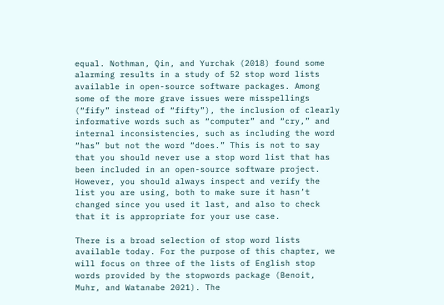equal. Nothman, Qin, and Yurchak (2018) found some alarming results in a study of 52 stop word lists available in open-source software packages. Among some of the more grave issues were misspellings (“fify” instead of “fifty”), the inclusion of clearly informative words such as “computer” and “cry,” and internal inconsistencies, such as including the word “has” but not the word “does.” This is not to say that you should never use a stop word list that has been included in an open-source software project. However, you should always inspect and verify the list you are using, both to make sure it hasn’t changed since you used it last, and also to check that it is appropriate for your use case.

There is a broad selection of stop word lists available today. For the purpose of this chapter, we will focus on three of the lists of English stop words provided by the stopwords package (Benoit, Muhr, and Watanabe 2021). The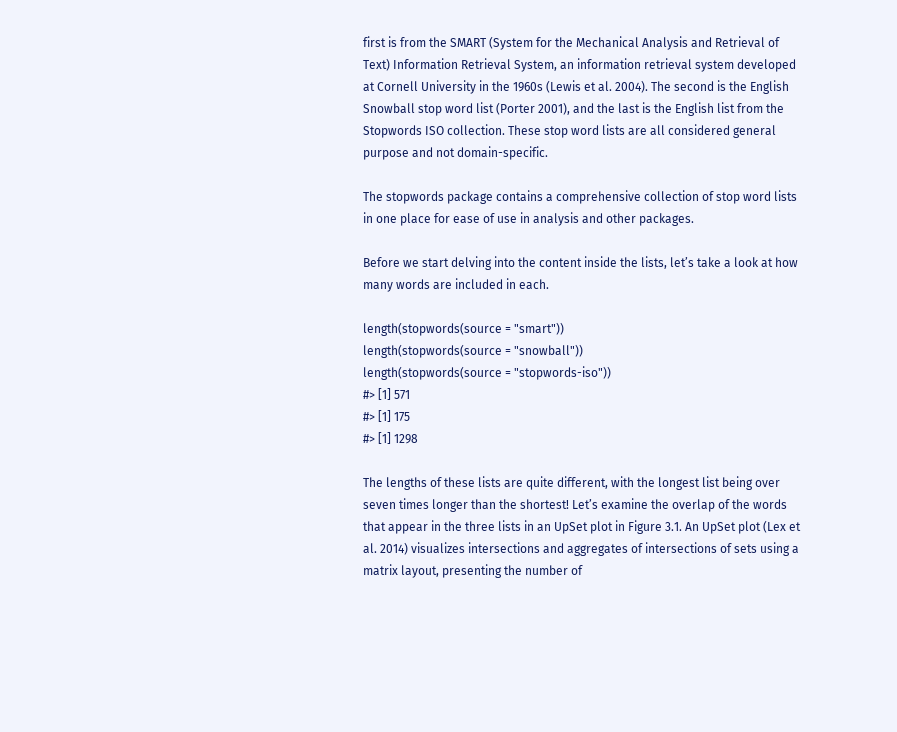first is from the SMART (System for the Mechanical Analysis and Retrieval of Text) Information Retrieval System, an information retrieval system developed at Cornell University in the 1960s (Lewis et al. 2004). The second is the English Snowball stop word list (Porter 2001), and the last is the English list from the Stopwords ISO collection. These stop word lists are all considered general purpose and not domain-specific.

The stopwords package contains a comprehensive collection of stop word lists in one place for ease of use in analysis and other packages.

Before we start delving into the content inside the lists, let’s take a look at how many words are included in each.

length(stopwords(source = "smart"))
length(stopwords(source = "snowball"))
length(stopwords(source = "stopwords-iso"))
#> [1] 571
#> [1] 175
#> [1] 1298

The lengths of these lists are quite different, with the longest list being over seven times longer than the shortest! Let’s examine the overlap of the words that appear in the three lists in an UpSet plot in Figure 3.1. An UpSet plot (Lex et al. 2014) visualizes intersections and aggregates of intersections of sets using a matrix layout, presenting the number of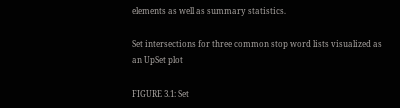elements as well as summary statistics.

Set intersections for three common stop word lists visualized as an UpSet plot

FIGURE 3.1: Set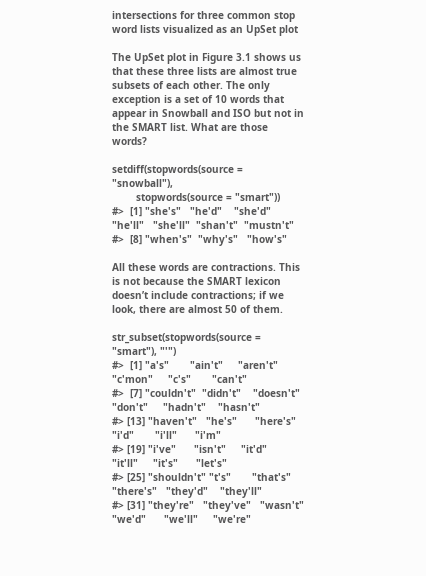intersections for three common stop word lists visualized as an UpSet plot

The UpSet plot in Figure 3.1 shows us that these three lists are almost true subsets of each other. The only exception is a set of 10 words that appear in Snowball and ISO but not in the SMART list. What are those words?

setdiff(stopwords(source = "snowball"),
        stopwords(source = "smart"))
#>  [1] "she's"   "he'd"    "she'd"   "he'll"   "she'll"  "shan't"  "mustn't"
#>  [8] "when's"  "why's"   "how's"

All these words are contractions. This is not because the SMART lexicon doesn’t include contractions; if we look, there are almost 50 of them.

str_subset(stopwords(source = "smart"), "'")
#>  [1] "a's"       "ain't"     "aren't"    "c'mon"     "c's"       "can't"
#>  [7] "couldn't"  "didn't"    "doesn't"   "don't"     "hadn't"    "hasn't"
#> [13] "haven't"   "he's"      "here's"    "i'd"       "i'll"      "i'm"
#> [19] "i've"      "isn't"     "it'd"      "it'll"     "it's"      "let's"
#> [25] "shouldn't" "t's"       "that's"    "there's"   "they'd"    "they'll"
#> [31] "they're"   "they've"   "wasn't"    "we'd"      "we'll"     "we're"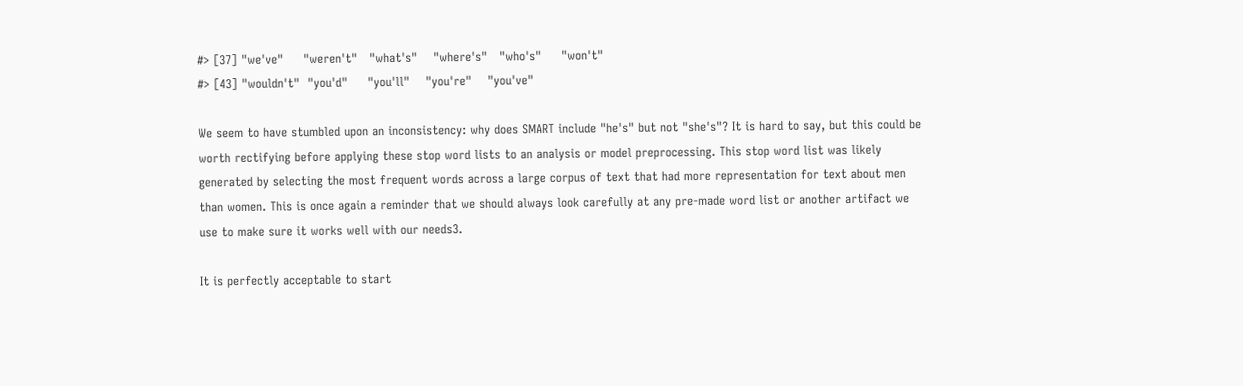#> [37] "we've"     "weren't"   "what's"    "where's"   "who's"     "won't"
#> [43] "wouldn't"  "you'd"     "you'll"    "you're"    "you've"

We seem to have stumbled upon an inconsistency: why does SMART include "he's" but not "she's"? It is hard to say, but this could be worth rectifying before applying these stop word lists to an analysis or model preprocessing. This stop word list was likely generated by selecting the most frequent words across a large corpus of text that had more representation for text about men than women. This is once again a reminder that we should always look carefully at any pre-made word list or another artifact we use to make sure it works well with our needs3.

It is perfectly acceptable to start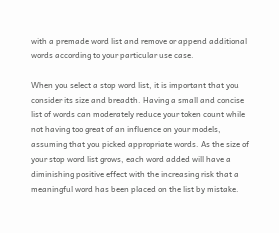with a premade word list and remove or append additional words according to your particular use case.

When you select a stop word list, it is important that you consider its size and breadth. Having a small and concise list of words can moderately reduce your token count while not having too great of an influence on your models, assuming that you picked appropriate words. As the size of your stop word list grows, each word added will have a diminishing positive effect with the increasing risk that a meaningful word has been placed on the list by mistake.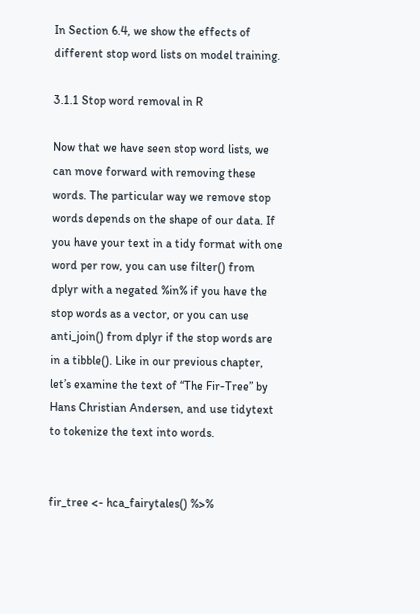In Section 6.4, we show the effects of different stop word lists on model training.

3.1.1 Stop word removal in R

Now that we have seen stop word lists, we can move forward with removing these words. The particular way we remove stop words depends on the shape of our data. If you have your text in a tidy format with one word per row, you can use filter() from dplyr with a negated %in% if you have the stop words as a vector, or you can use anti_join() from dplyr if the stop words are in a tibble(). Like in our previous chapter, let’s examine the text of “The Fir-Tree” by Hans Christian Andersen, and use tidytext to tokenize the text into words.


fir_tree <- hca_fairytales() %>%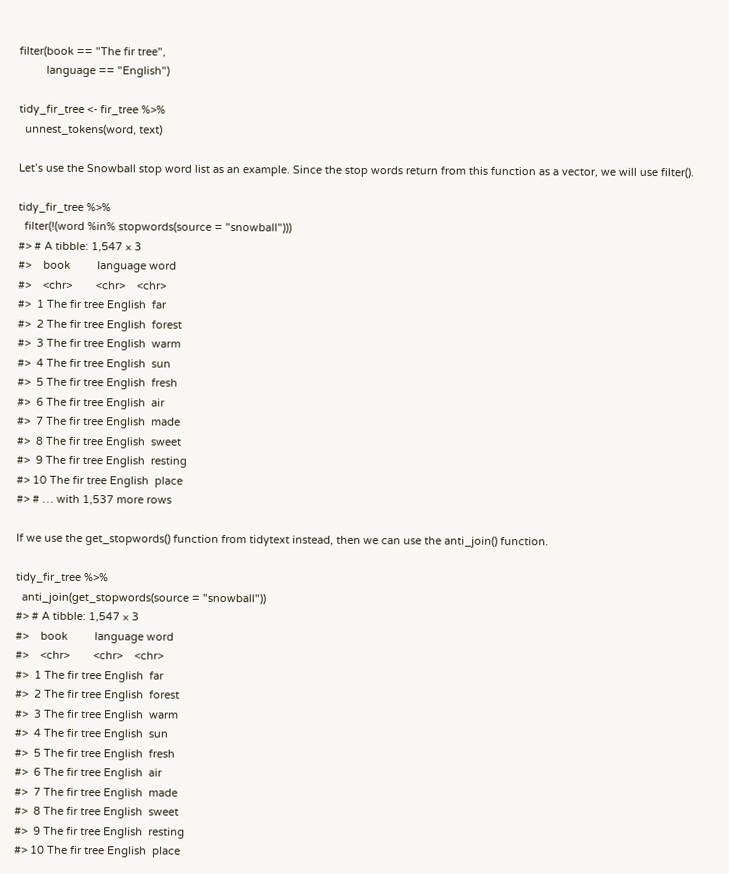filter(book == "The fir tree",
         language == "English")

tidy_fir_tree <- fir_tree %>%
  unnest_tokens(word, text)

Let’s use the Snowball stop word list as an example. Since the stop words return from this function as a vector, we will use filter().

tidy_fir_tree %>%
  filter(!(word %in% stopwords(source = "snowball")))
#> # A tibble: 1,547 × 3
#>    book         language word
#>    <chr>        <chr>    <chr>
#>  1 The fir tree English  far
#>  2 The fir tree English  forest
#>  3 The fir tree English  warm
#>  4 The fir tree English  sun
#>  5 The fir tree English  fresh
#>  6 The fir tree English  air
#>  7 The fir tree English  made
#>  8 The fir tree English  sweet
#>  9 The fir tree English  resting
#> 10 The fir tree English  place
#> # … with 1,537 more rows

If we use the get_stopwords() function from tidytext instead, then we can use the anti_join() function.

tidy_fir_tree %>%
  anti_join(get_stopwords(source = "snowball"))
#> # A tibble: 1,547 × 3
#>    book         language word
#>    <chr>        <chr>    <chr>
#>  1 The fir tree English  far
#>  2 The fir tree English  forest
#>  3 The fir tree English  warm
#>  4 The fir tree English  sun
#>  5 The fir tree English  fresh
#>  6 The fir tree English  air
#>  7 The fir tree English  made
#>  8 The fir tree English  sweet
#>  9 The fir tree English  resting
#> 10 The fir tree English  place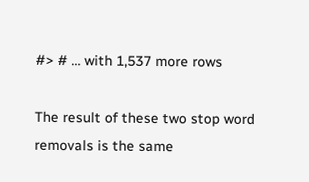#> # … with 1,537 more rows

The result of these two stop word removals is the same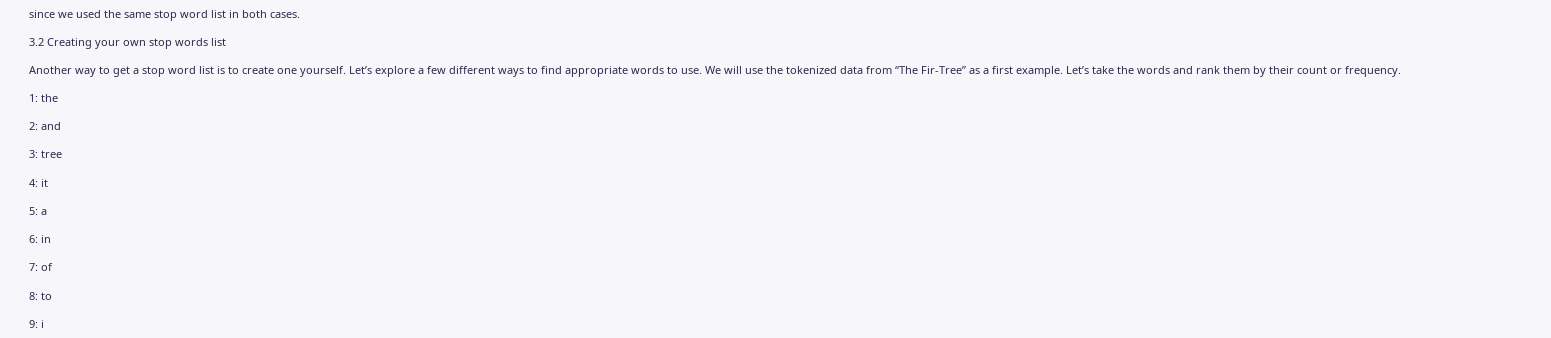since we used the same stop word list in both cases.

3.2 Creating your own stop words list

Another way to get a stop word list is to create one yourself. Let’s explore a few different ways to find appropriate words to use. We will use the tokenized data from “The Fir-Tree” as a first example. Let’s take the words and rank them by their count or frequency.

1: the

2: and

3: tree

4: it

5: a

6: in

7: of

8: to

9: i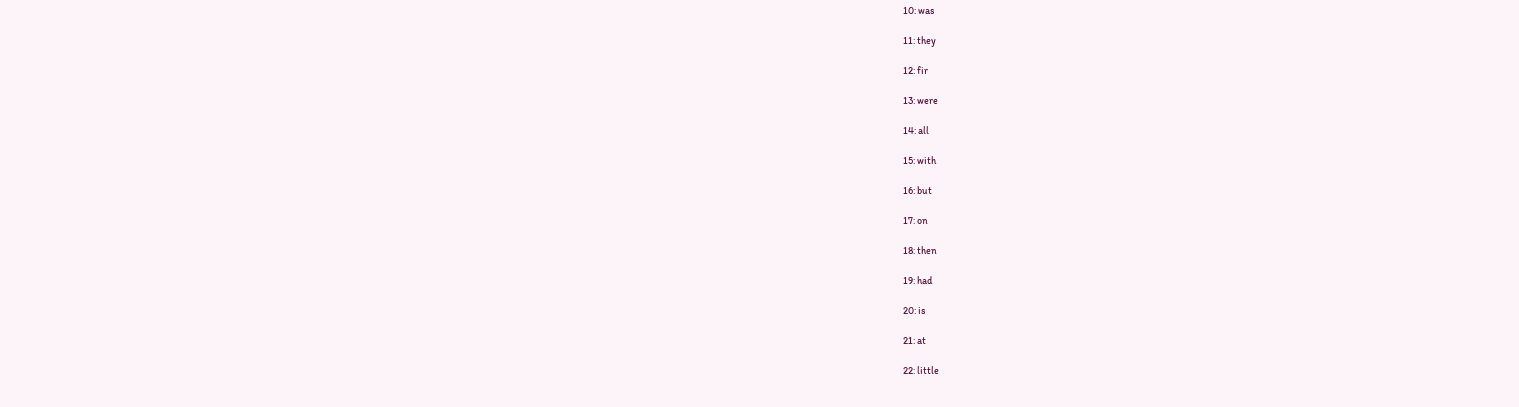10: was

11: they

12: fir

13: were

14: all

15: with

16: but

17: on

18: then

19: had

20: is

21: at

22: little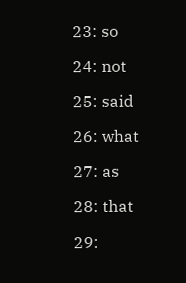23: so

24: not

25: said

26: what

27: as

28: that

29: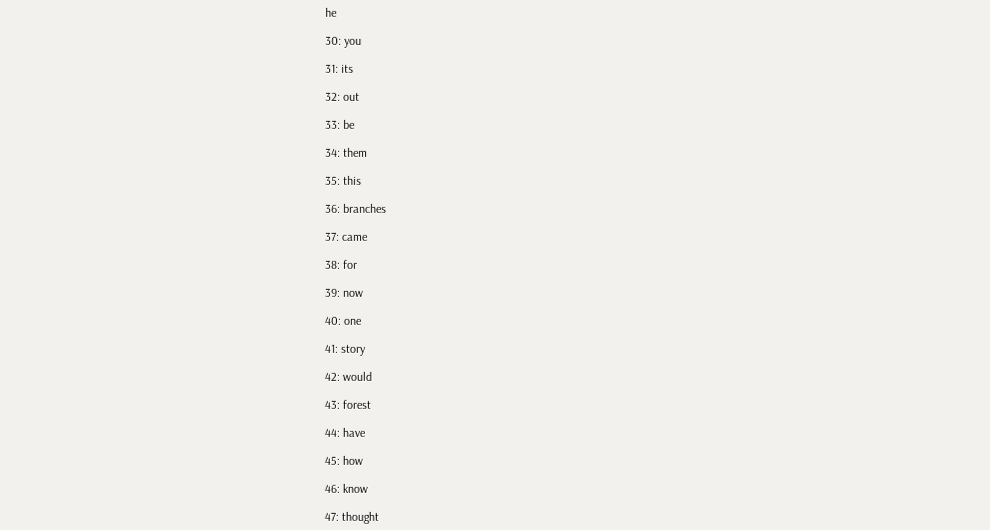he

30: you

31: its

32: out

33: be

34: them

35: this

36: branches

37: came

38: for

39: now

40: one

41: story

42: would

43: forest

44: have

45: how

46: know

47: thought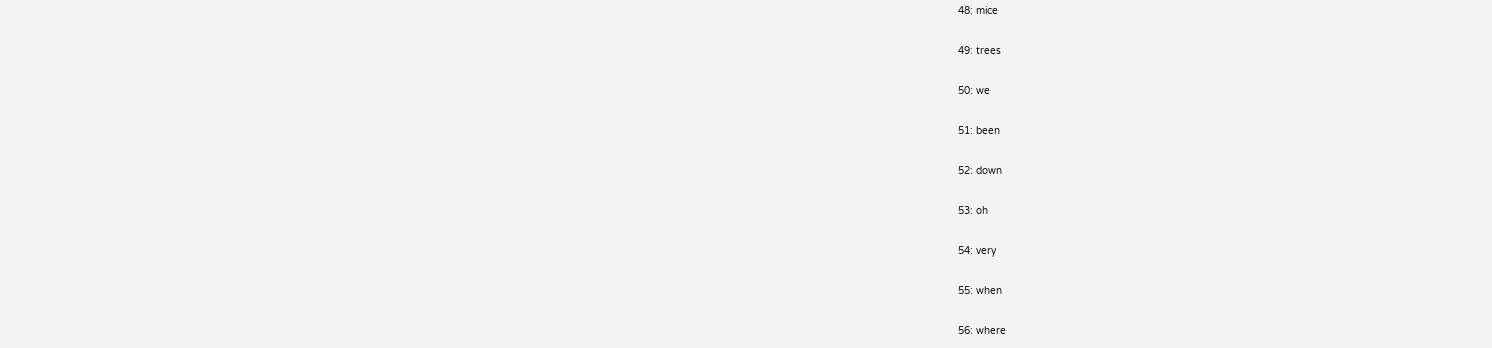48: mice

49: trees

50: we

51: been

52: down

53: oh

54: very

55: when

56: where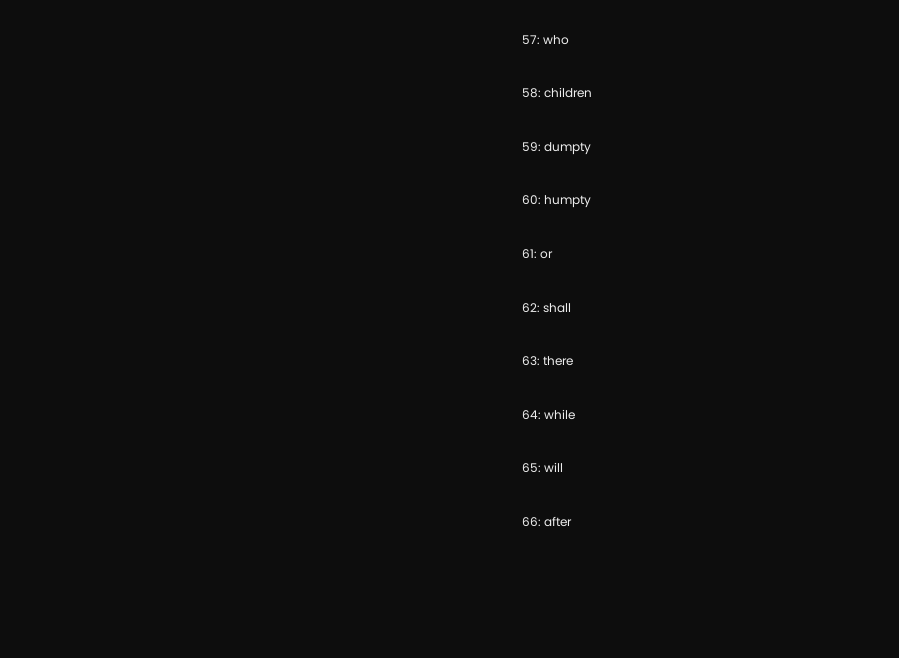57: who

58: children

59: dumpty

60: humpty

61: or

62: shall

63: there

64: while

65: will

66: after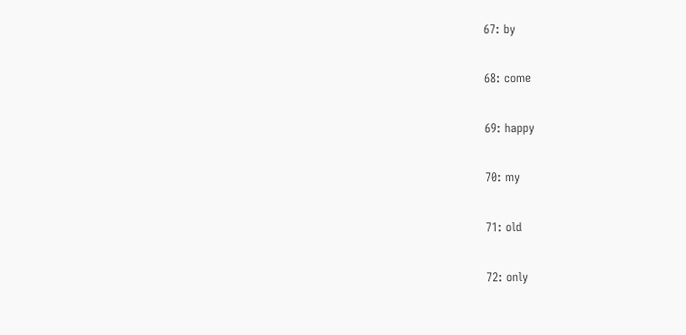67: by

68: come

69: happy

70: my

71: old

72: only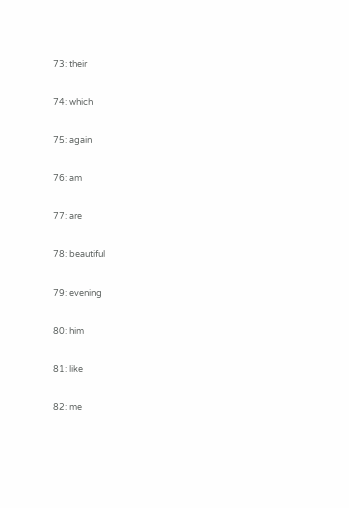73: their

74: which

75: again

76: am

77: are

78: beautiful

79: evening

80: him

81: like

82: me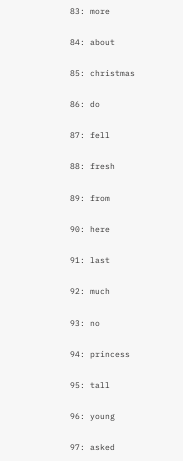83: more

84: about

85: christmas

86: do

87: fell

88: fresh

89: from

90: here

91: last

92: much

93: no

94: princess

95: tall

96: young

97: asked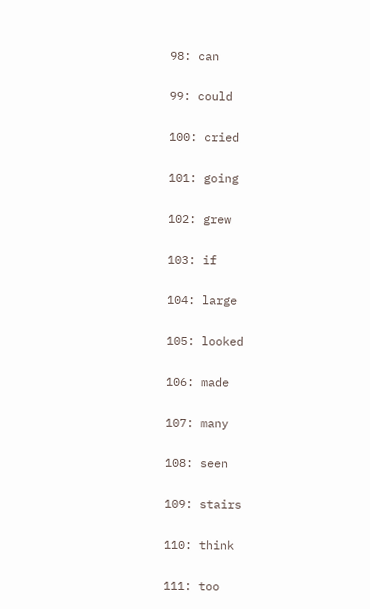98: can

99: could

100: cried

101: going

102: grew

103: if

104: large

105: looked

106: made

107: many

108: seen

109: stairs

110: think

111: too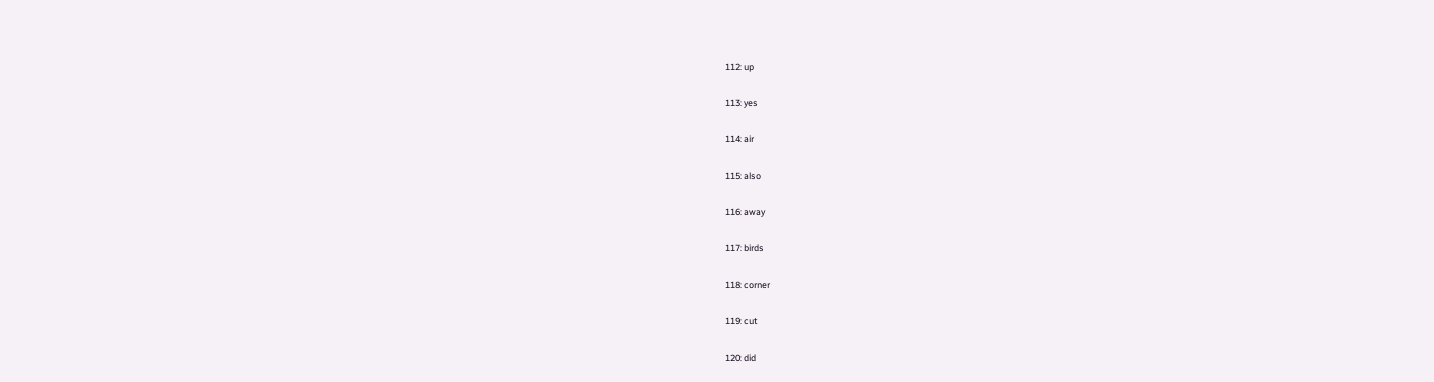112: up

113: yes

114: air

115: also

116: away

117: birds

118: corner

119: cut

120: did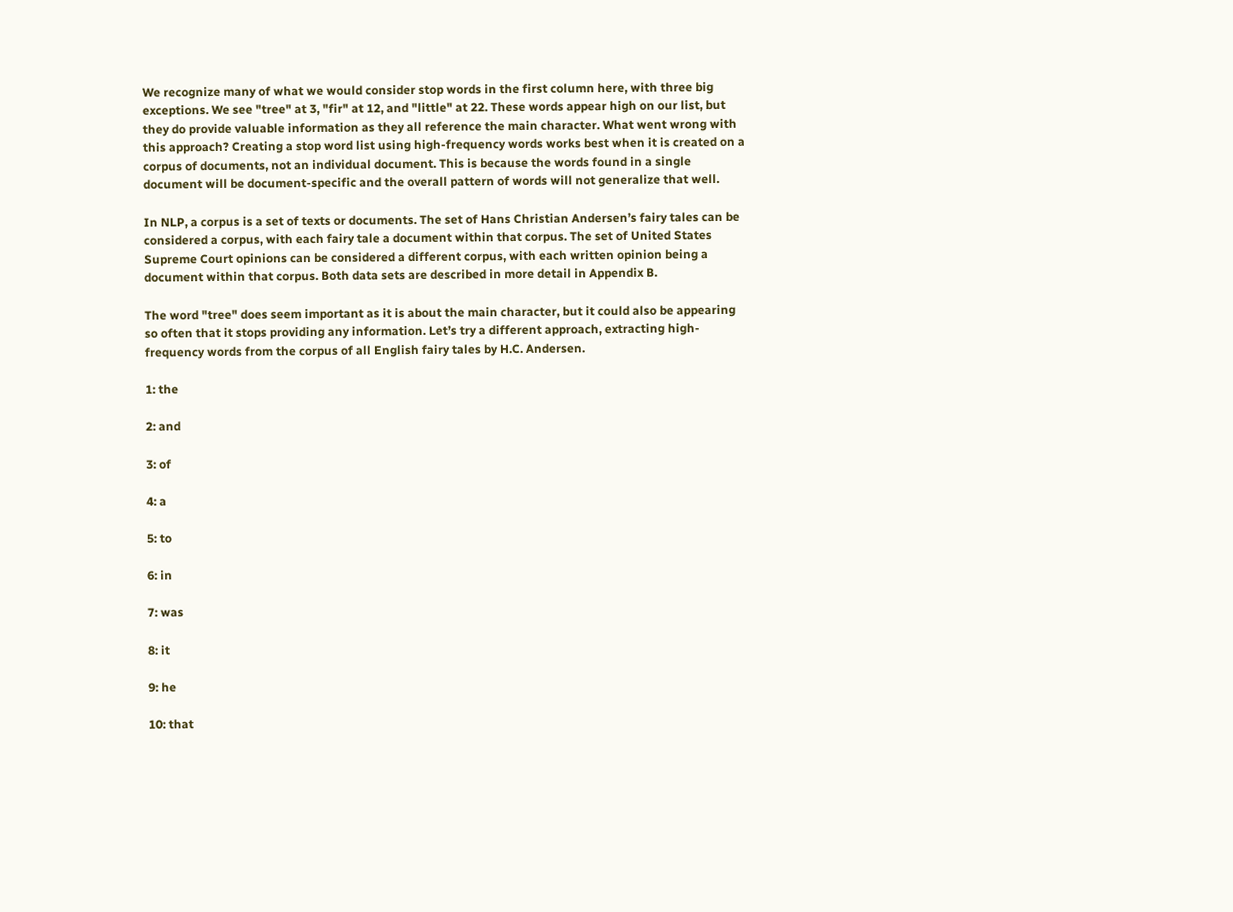We recognize many of what we would consider stop words in the first column here, with three big exceptions. We see "tree" at 3, "fir" at 12, and "little" at 22. These words appear high on our list, but they do provide valuable information as they all reference the main character. What went wrong with this approach? Creating a stop word list using high-frequency words works best when it is created on a corpus of documents, not an individual document. This is because the words found in a single document will be document-specific and the overall pattern of words will not generalize that well.

In NLP, a corpus is a set of texts or documents. The set of Hans Christian Andersen’s fairy tales can be considered a corpus, with each fairy tale a document within that corpus. The set of United States Supreme Court opinions can be considered a different corpus, with each written opinion being a document within that corpus. Both data sets are described in more detail in Appendix B.

The word "tree" does seem important as it is about the main character, but it could also be appearing so often that it stops providing any information. Let’s try a different approach, extracting high-frequency words from the corpus of all English fairy tales by H.C. Andersen.

1: the

2: and

3: of

4: a

5: to

6: in

7: was

8: it

9: he

10: that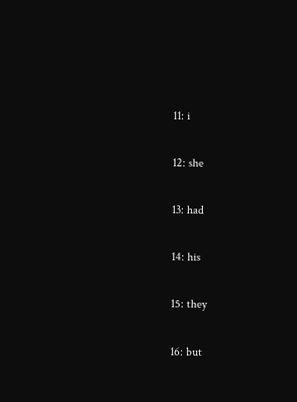11: i

12: she

13: had

14: his

15: they

16: but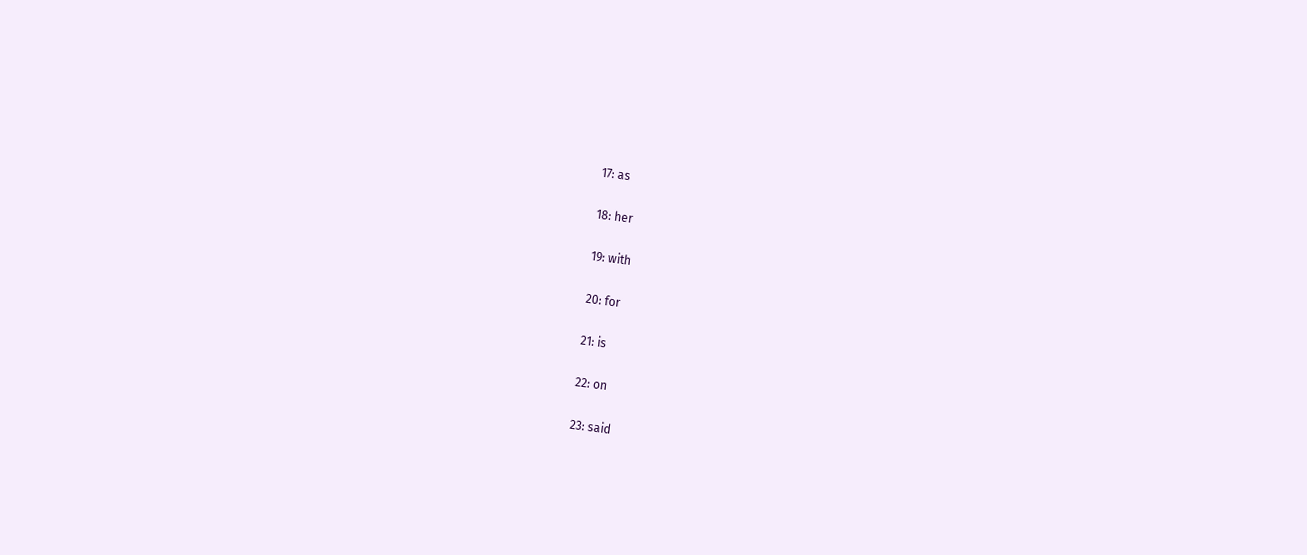17: as

18: her

19: with

20: for

21: is

22: on

23: said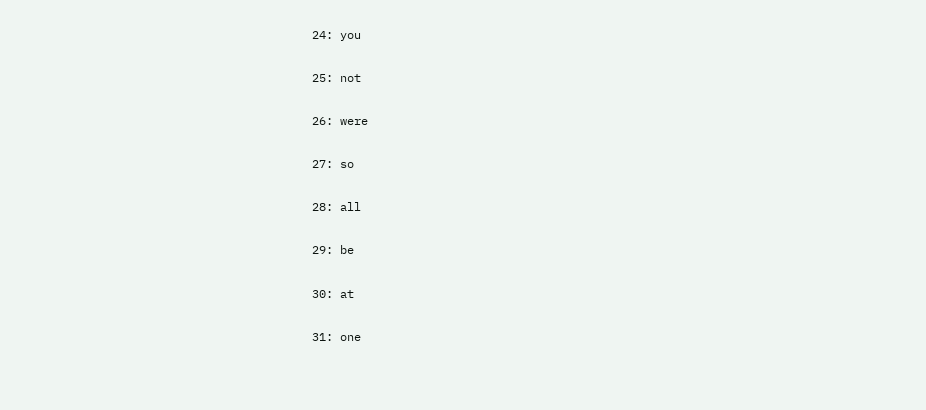24: you

25: not

26: were

27: so

28: all

29: be

30: at

31: one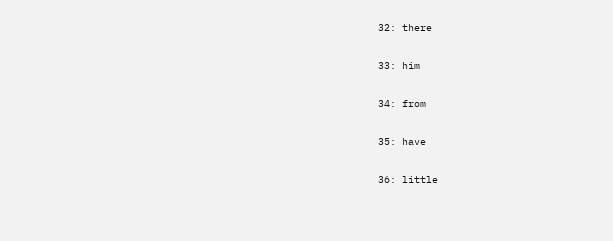32: there

33: him

34: from

35: have

36: little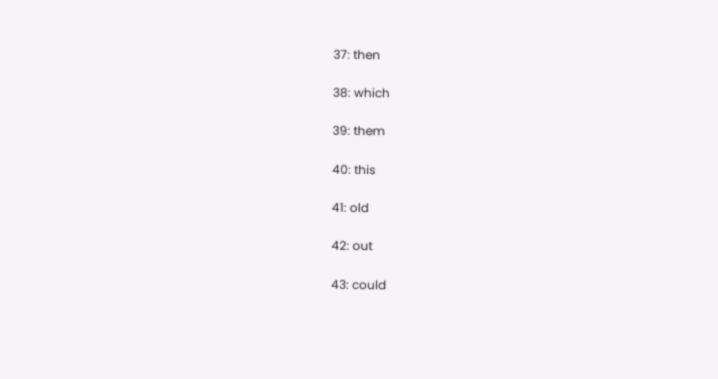37: then

38: which

39: them

40: this

41: old

42: out

43: could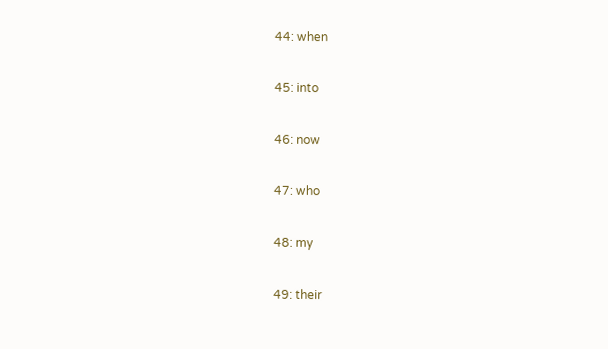44: when

45: into

46: now

47: who

48: my

49: their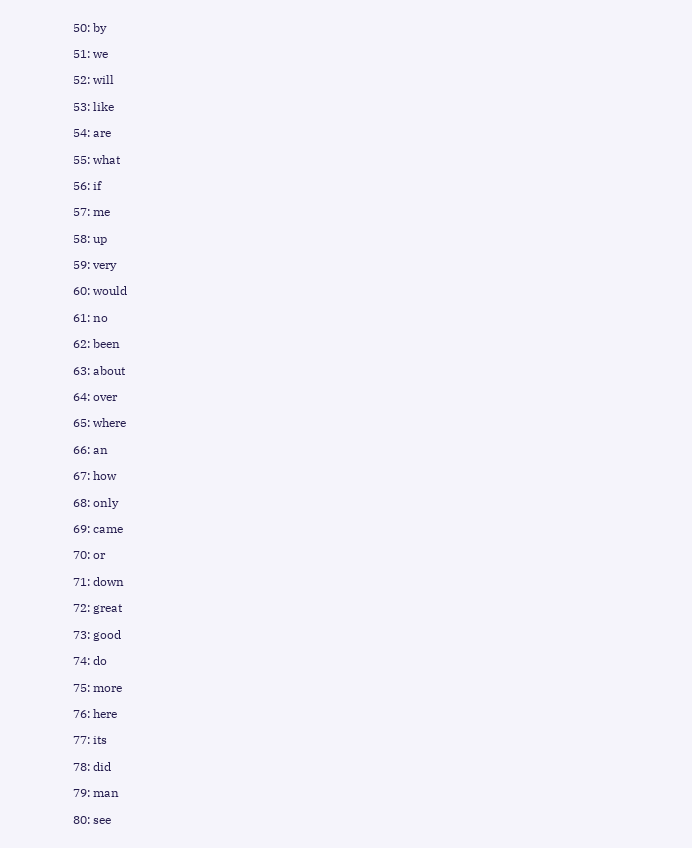50: by

51: we

52: will

53: like

54: are

55: what

56: if

57: me

58: up

59: very

60: would

61: no

62: been

63: about

64: over

65: where

66: an

67: how

68: only

69: came

70: or

71: down

72: great

73: good

74: do

75: more

76: here

77: its

78: did

79: man

80: see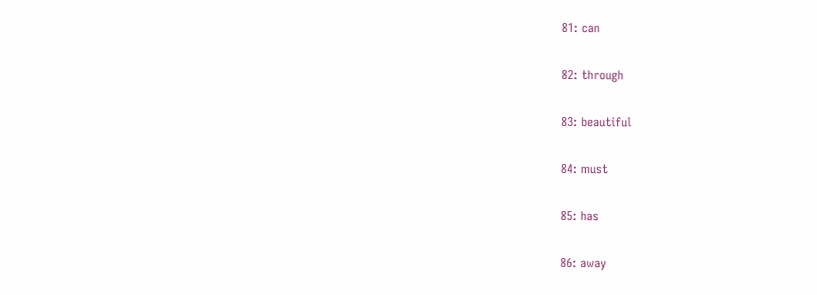81: can

82: through

83: beautiful

84: must

85: has

86: away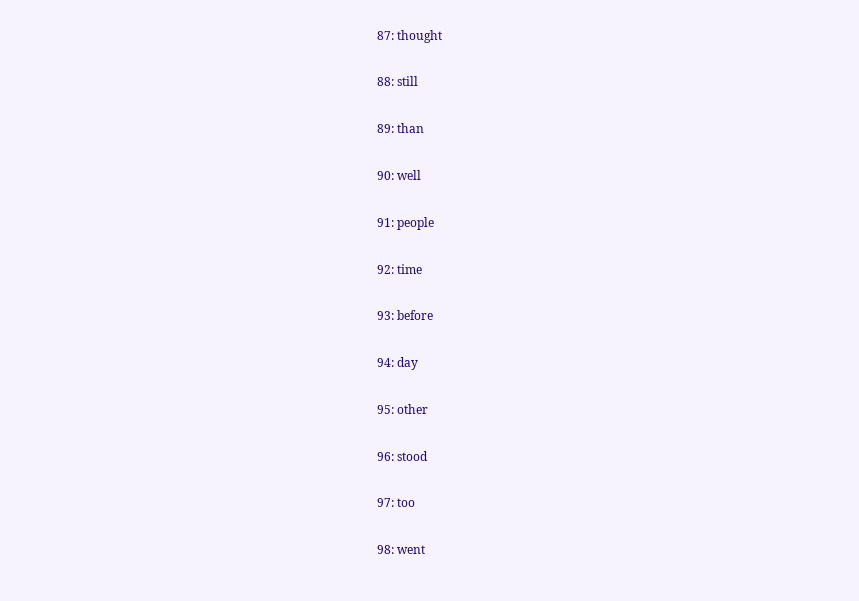87: thought

88: still

89: than

90: well

91: people

92: time

93: before

94: day

95: other

96: stood

97: too

98: went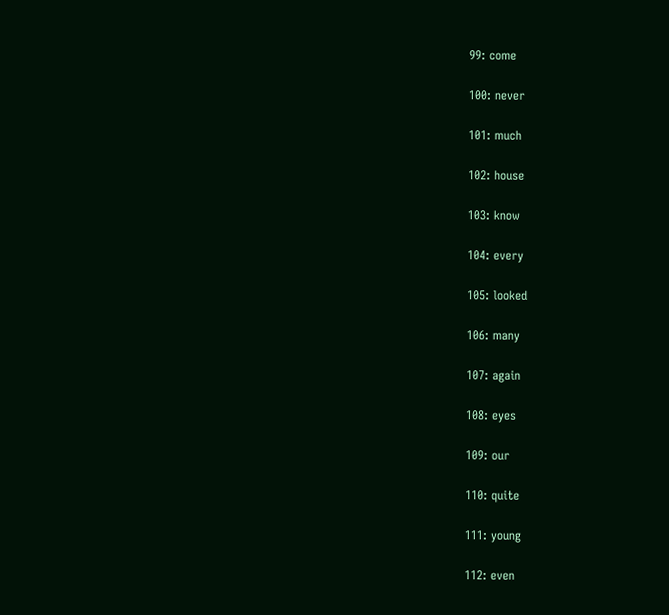99: come

100: never

101: much

102: house

103: know

104: every

105: looked

106: many

107: again

108: eyes

109: our

110: quite

111: young

112: even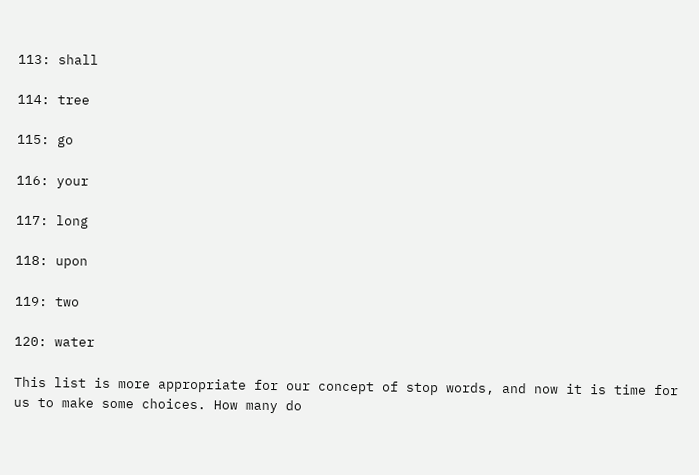113: shall

114: tree

115: go

116: your

117: long

118: upon

119: two

120: water

This list is more appropriate for our concept of stop words, and now it is time for us to make some choices. How many do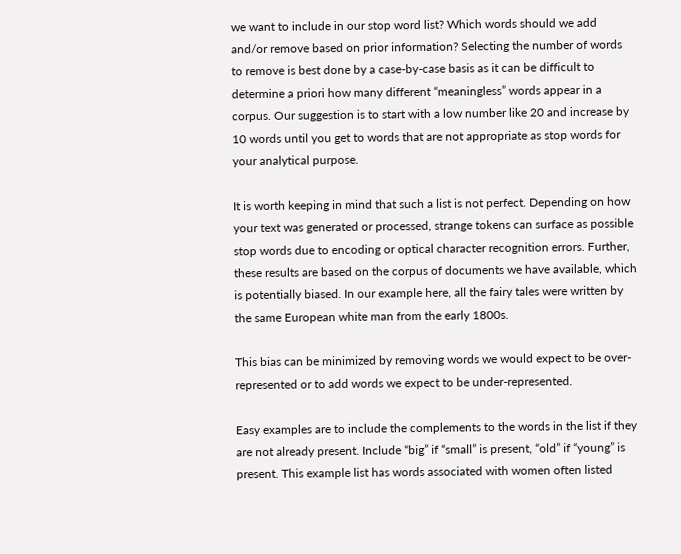we want to include in our stop word list? Which words should we add and/or remove based on prior information? Selecting the number of words to remove is best done by a case-by-case basis as it can be difficult to determine a priori how many different “meaningless” words appear in a corpus. Our suggestion is to start with a low number like 20 and increase by 10 words until you get to words that are not appropriate as stop words for your analytical purpose.

It is worth keeping in mind that such a list is not perfect. Depending on how your text was generated or processed, strange tokens can surface as possible stop words due to encoding or optical character recognition errors. Further, these results are based on the corpus of documents we have available, which is potentially biased. In our example here, all the fairy tales were written by the same European white man from the early 1800s.

This bias can be minimized by removing words we would expect to be over-represented or to add words we expect to be under-represented.

Easy examples are to include the complements to the words in the list if they are not already present. Include “big” if “small” is present, “old” if “young” is present. This example list has words associated with women often listed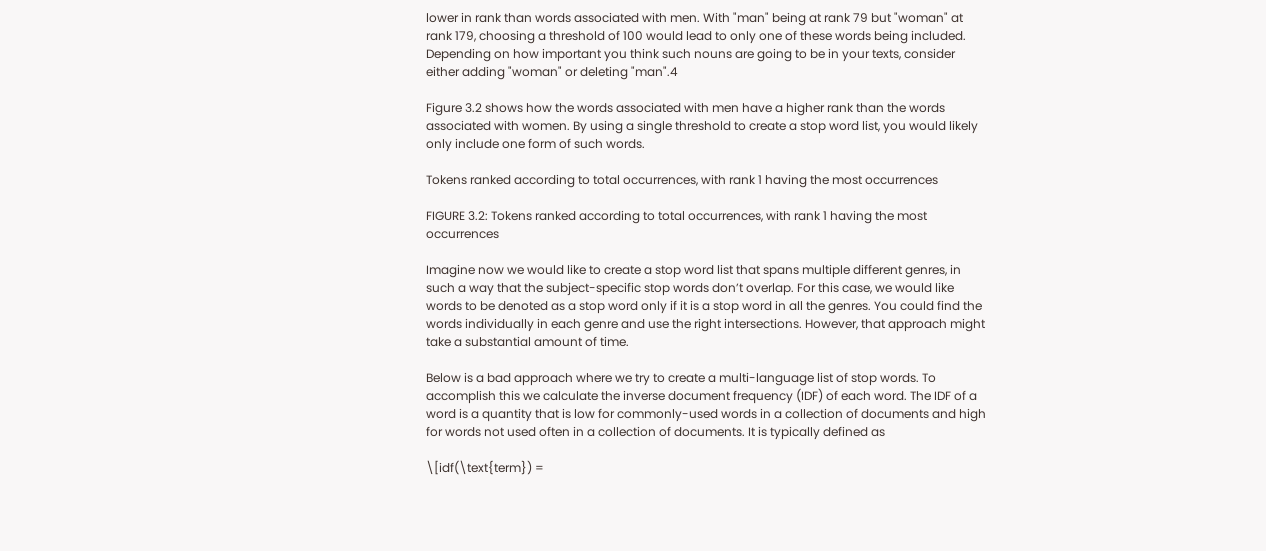lower in rank than words associated with men. With "man" being at rank 79 but "woman" at rank 179, choosing a threshold of 100 would lead to only one of these words being included. Depending on how important you think such nouns are going to be in your texts, consider either adding "woman" or deleting "man".4

Figure 3.2 shows how the words associated with men have a higher rank than the words associated with women. By using a single threshold to create a stop word list, you would likely only include one form of such words.

Tokens ranked according to total occurrences, with rank 1 having the most occurrences

FIGURE 3.2: Tokens ranked according to total occurrences, with rank 1 having the most occurrences

Imagine now we would like to create a stop word list that spans multiple different genres, in such a way that the subject-specific stop words don’t overlap. For this case, we would like words to be denoted as a stop word only if it is a stop word in all the genres. You could find the words individually in each genre and use the right intersections. However, that approach might take a substantial amount of time.

Below is a bad approach where we try to create a multi-language list of stop words. To accomplish this we calculate the inverse document frequency (IDF) of each word. The IDF of a word is a quantity that is low for commonly-used words in a collection of documents and high for words not used often in a collection of documents. It is typically defined as

\[idf(\text{term}) =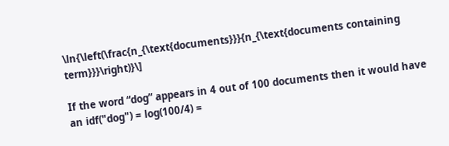\ln{\left(\frac{n_{\text{documents}}}{n_{\text{documents containing term}}}\right)}\]

If the word “dog” appears in 4 out of 100 documents then it would have an idf("dog") = log(100/4) =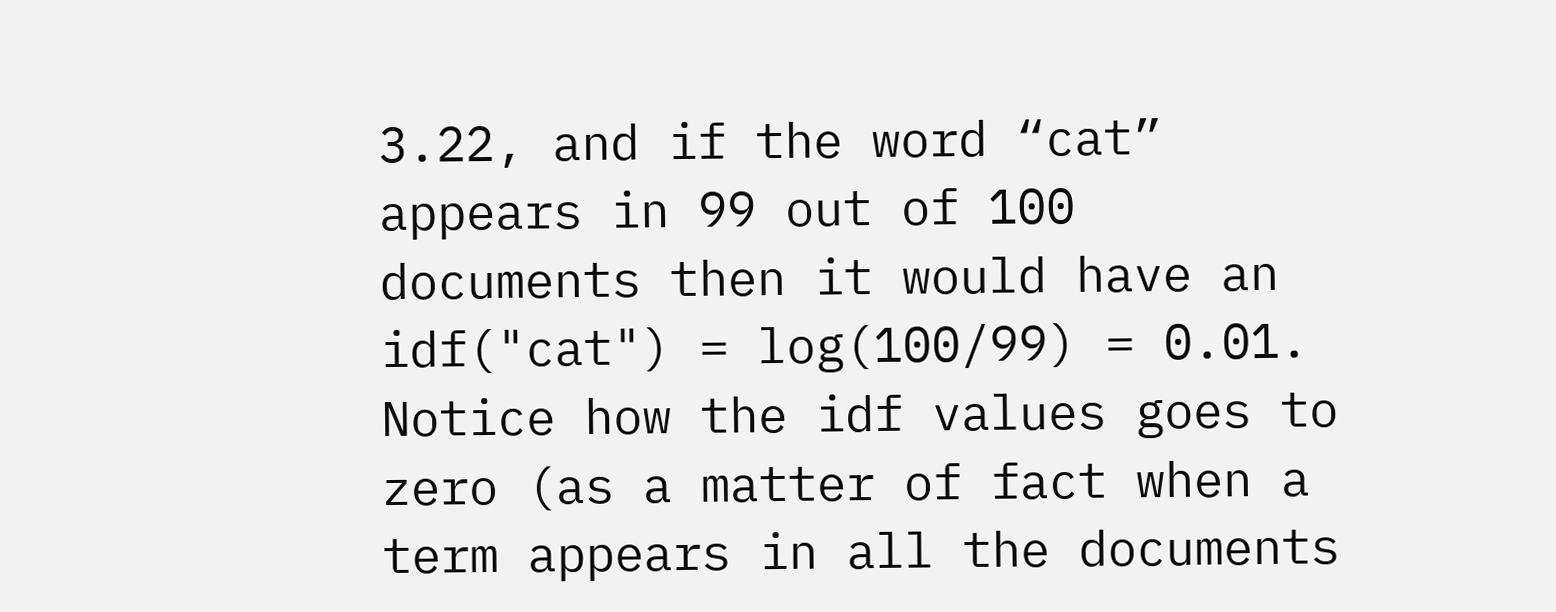3.22, and if the word “cat” appears in 99 out of 100 documents then it would have an idf("cat") = log(100/99) = 0.01. Notice how the idf values goes to zero (as a matter of fact when a term appears in all the documents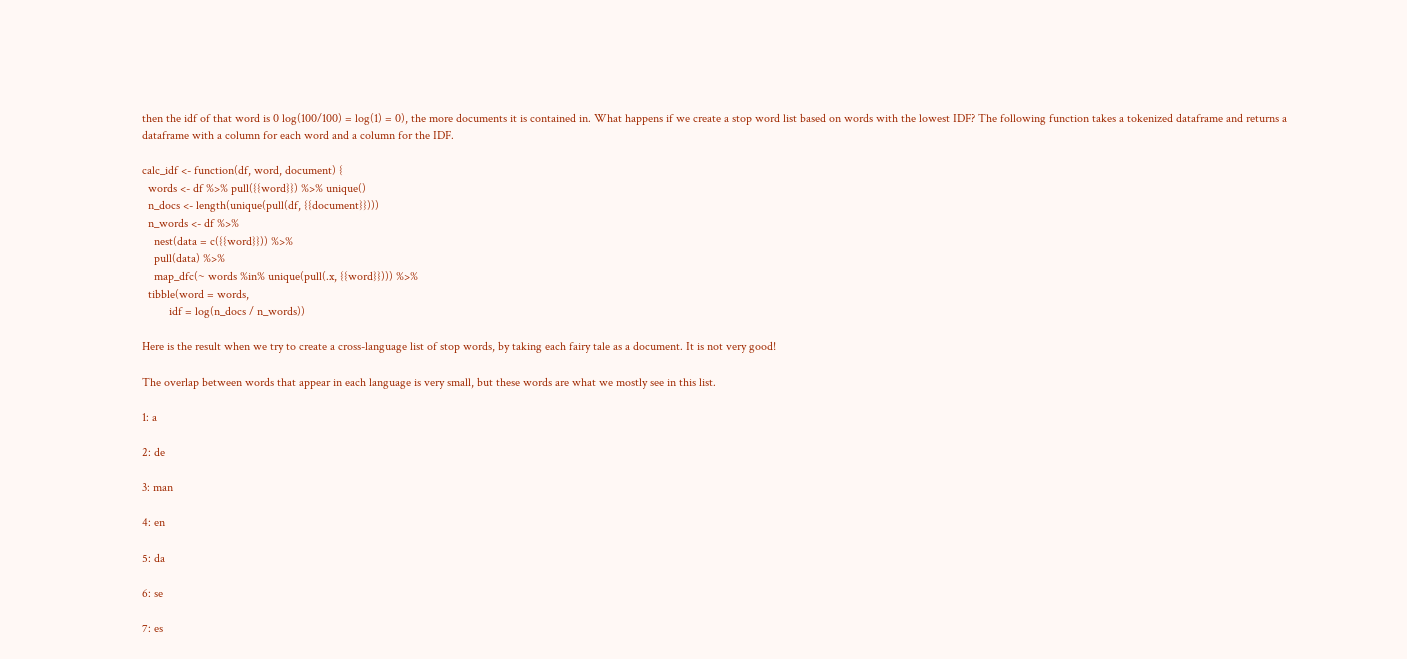then the idf of that word is 0 log(100/100) = log(1) = 0), the more documents it is contained in. What happens if we create a stop word list based on words with the lowest IDF? The following function takes a tokenized dataframe and returns a dataframe with a column for each word and a column for the IDF.

calc_idf <- function(df, word, document) {
  words <- df %>% pull({{word}}) %>% unique()
  n_docs <- length(unique(pull(df, {{document}})))
  n_words <- df %>%
    nest(data = c({{word}})) %>%
    pull(data) %>%
    map_dfc(~ words %in% unique(pull(.x, {{word}}))) %>%
  tibble(word = words,
         idf = log(n_docs / n_words))

Here is the result when we try to create a cross-language list of stop words, by taking each fairy tale as a document. It is not very good!

The overlap between words that appear in each language is very small, but these words are what we mostly see in this list.

1: a

2: de

3: man

4: en

5: da

6: se

7: es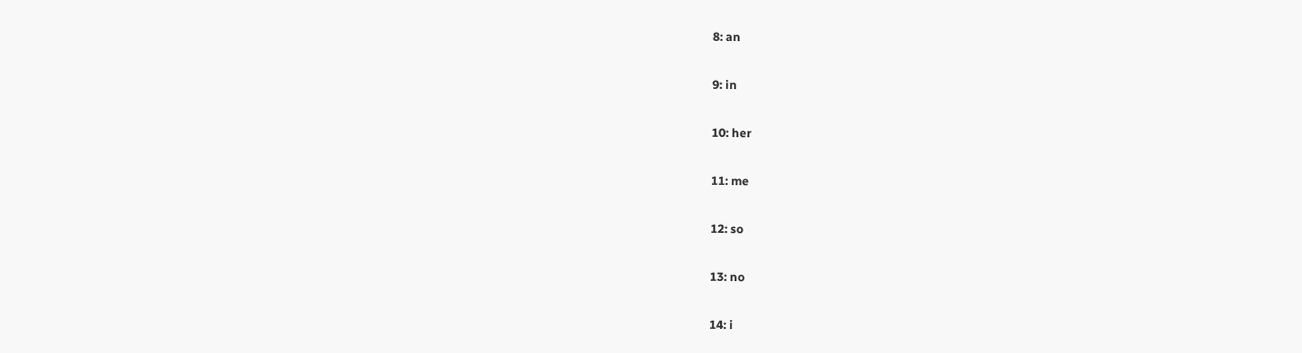8: an

9: in

10: her

11: me

12: so

13: no

14: i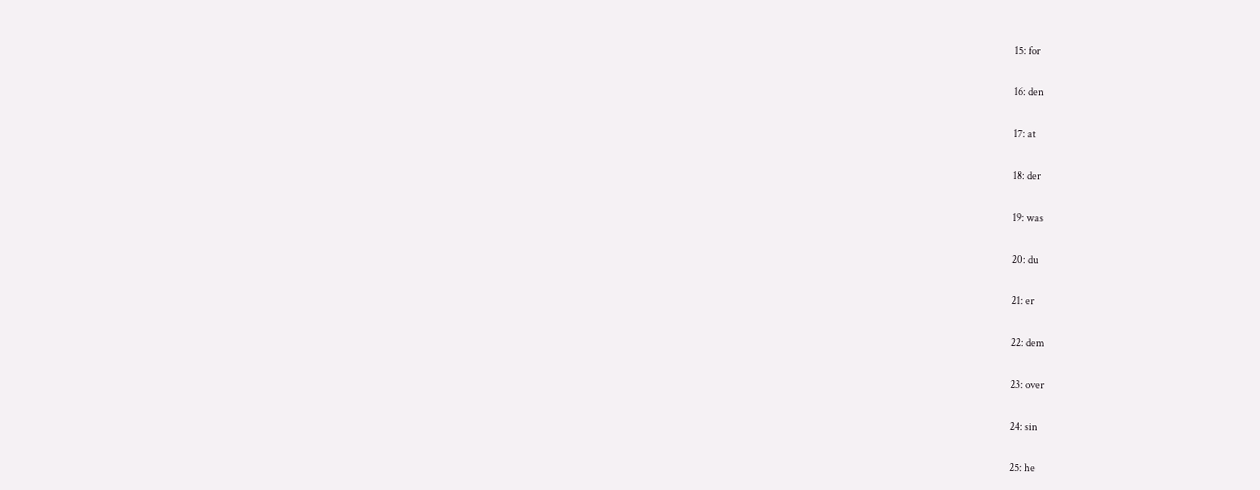15: for

16: den

17: at

18: der

19: was

20: du

21: er

22: dem

23: over

24: sin

25: he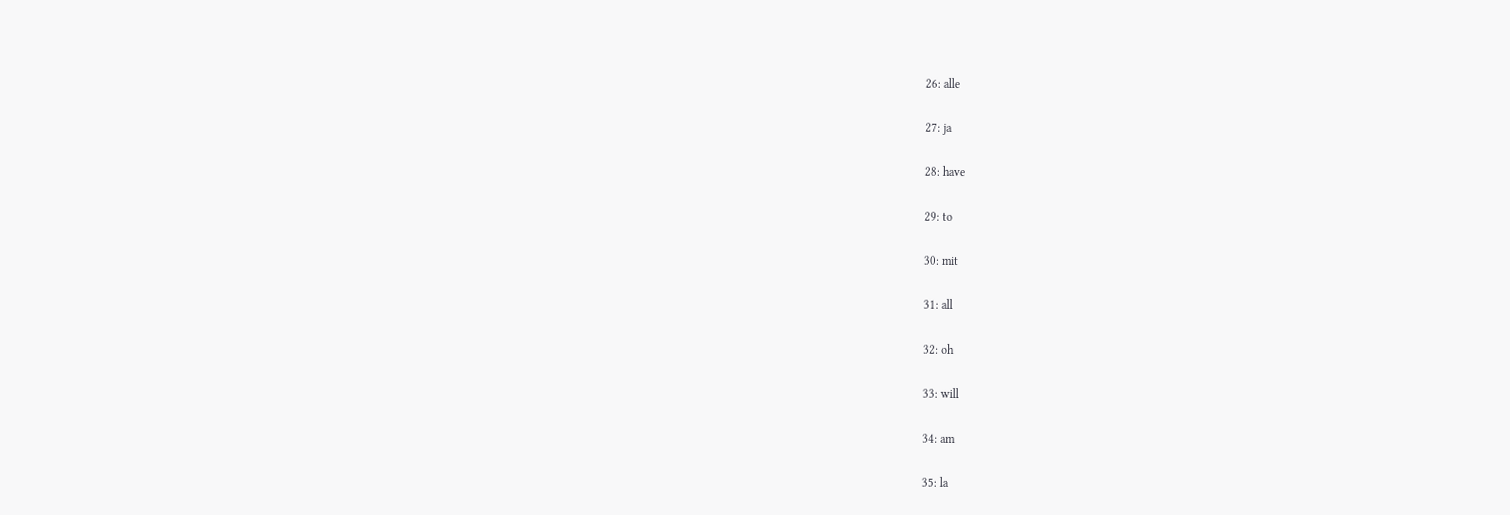26: alle

27: ja

28: have

29: to

30: mit

31: all

32: oh

33: will

34: am

35: la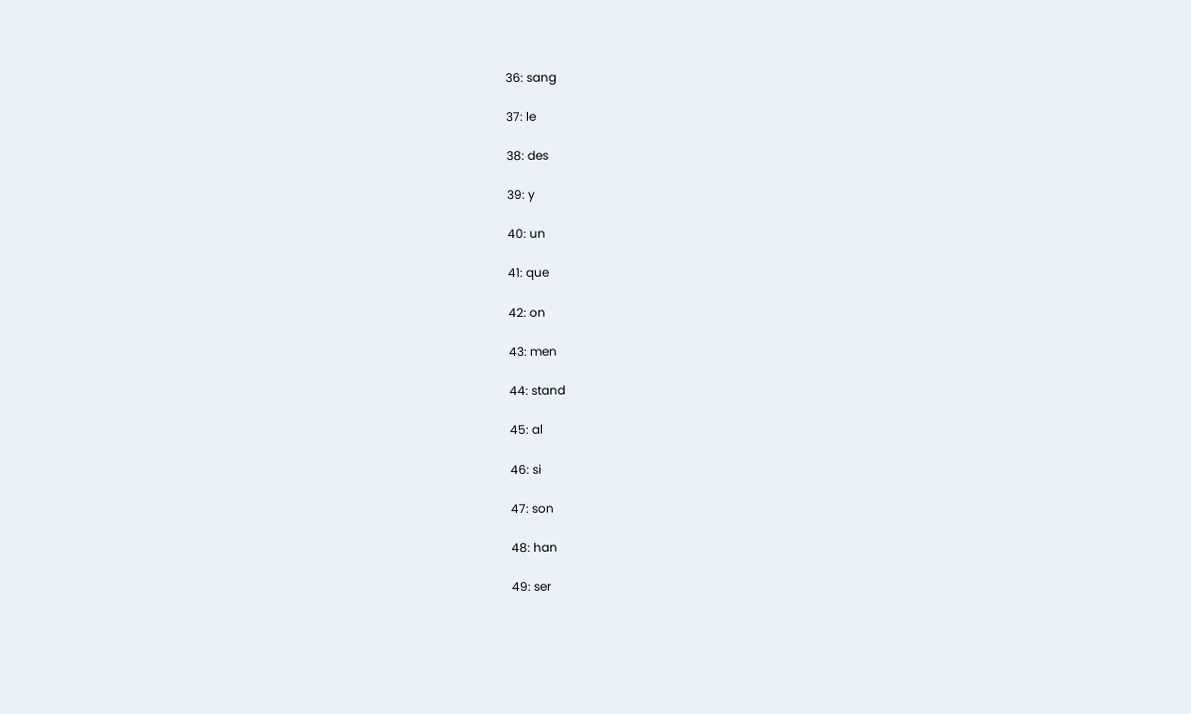36: sang

37: le

38: des

39: y

40: un

41: que

42: on

43: men

44: stand

45: al

46: si

47: son

48: han

49: ser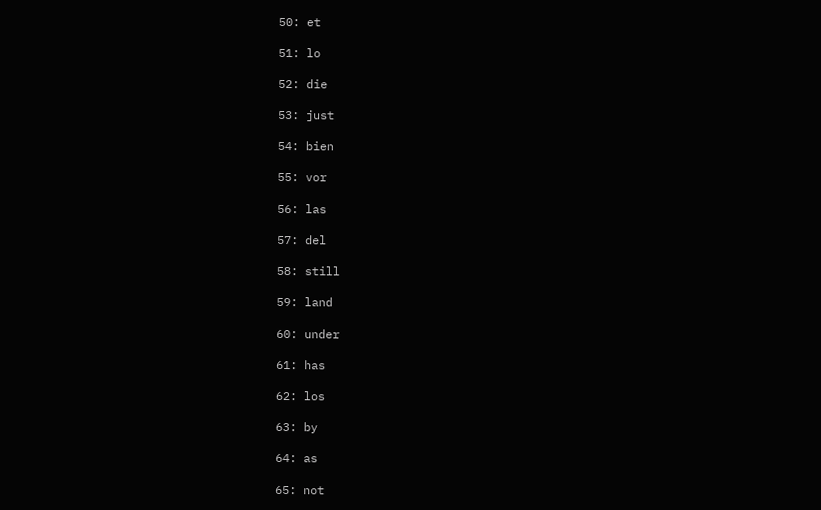50: et

51: lo

52: die

53: just

54: bien

55: vor

56: las

57: del

58: still

59: land

60: under

61: has

62: los

63: by

64: as

65: not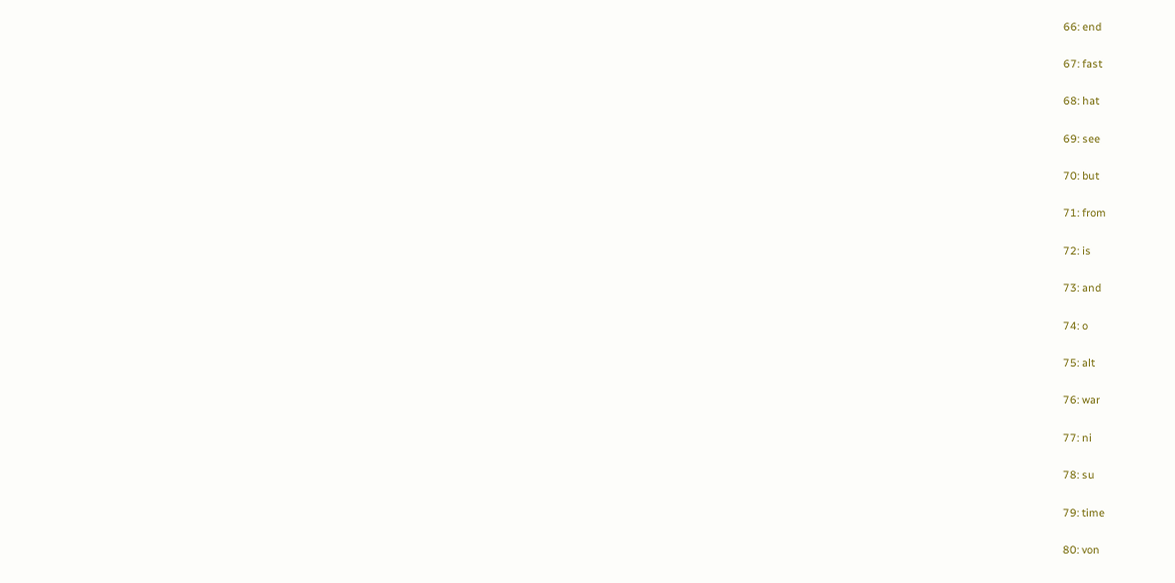66: end

67: fast

68: hat

69: see

70: but

71: from

72: is

73: and

74: o

75: alt

76: war

77: ni

78: su

79: time

80: von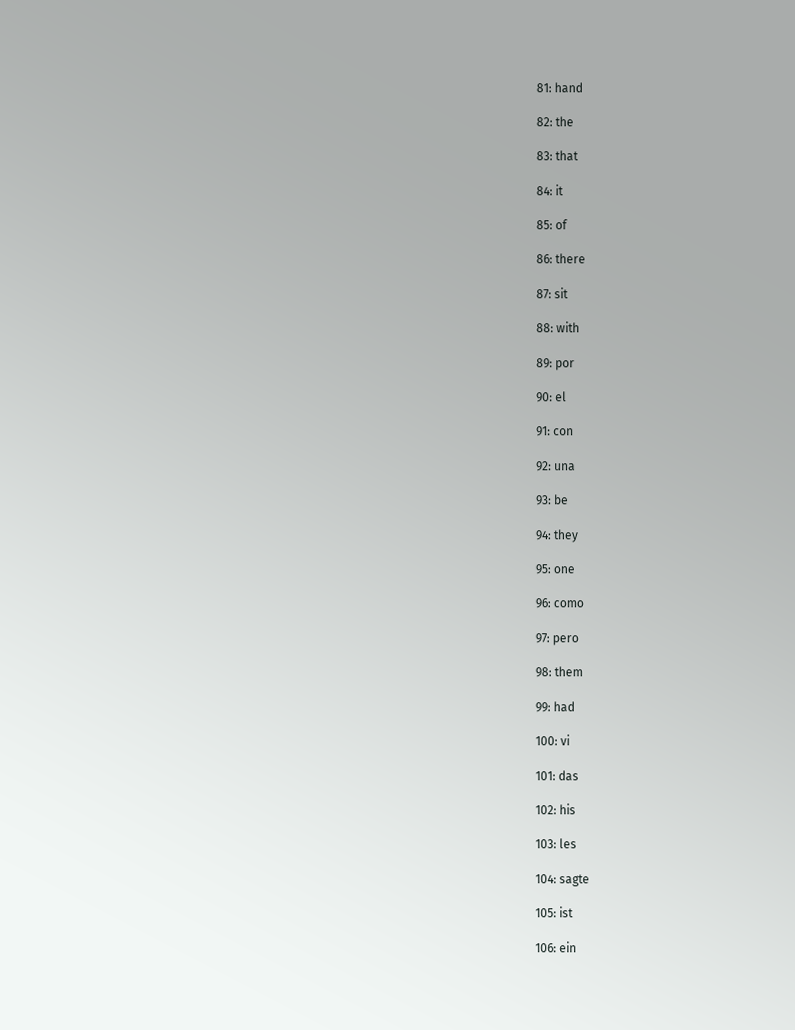81: hand

82: the

83: that

84: it

85: of

86: there

87: sit

88: with

89: por

90: el

91: con

92: una

93: be

94: they

95: one

96: como

97: pero

98: them

99: had

100: vi

101: das

102: his

103: les

104: sagte

105: ist

106: ein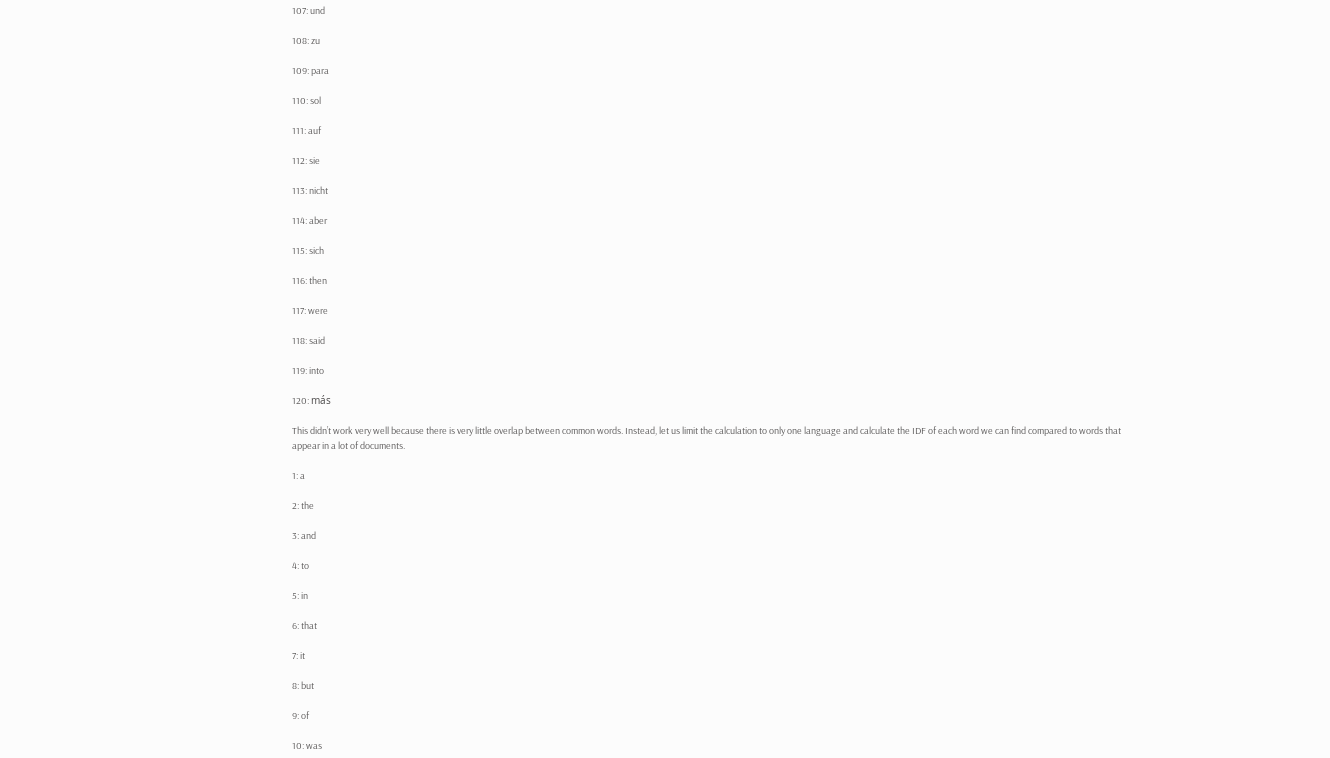107: und

108: zu

109: para

110: sol

111: auf

112: sie

113: nicht

114: aber

115: sich

116: then

117: were

118: said

119: into

120: más

This didn’t work very well because there is very little overlap between common words. Instead, let us limit the calculation to only one language and calculate the IDF of each word we can find compared to words that appear in a lot of documents.

1: a

2: the

3: and

4: to

5: in

6: that

7: it

8: but

9: of

10: was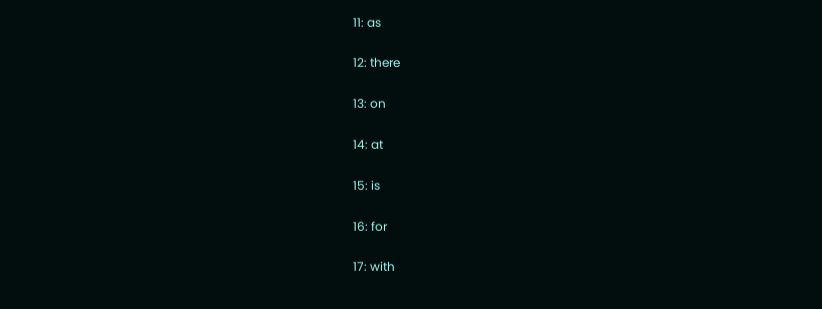11: as

12: there

13: on

14: at

15: is

16: for

17: with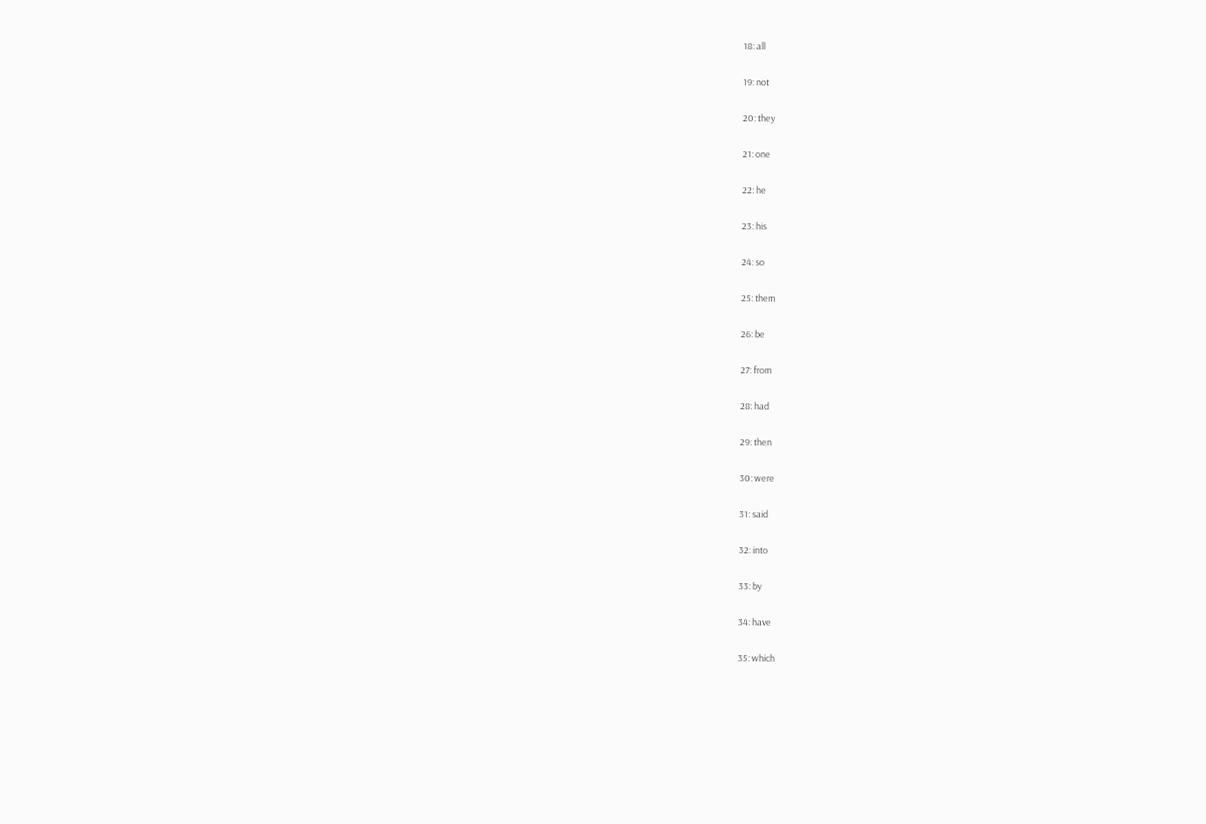18: all

19: not

20: they

21: one

22: he

23: his

24: so

25: them

26: be

27: from

28: had

29: then

30: were

31: said

32: into

33: by

34: have

35: which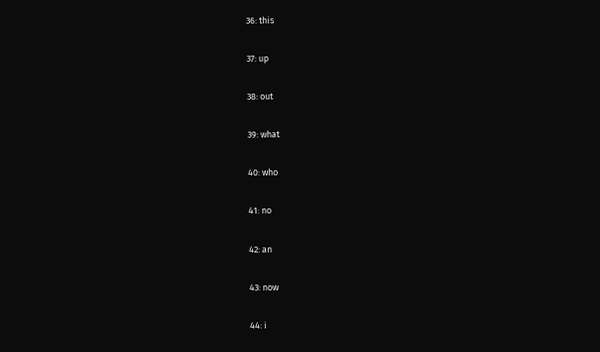36: this

37: up

38: out

39: what

40: who

41: no

42: an

43: now

44: i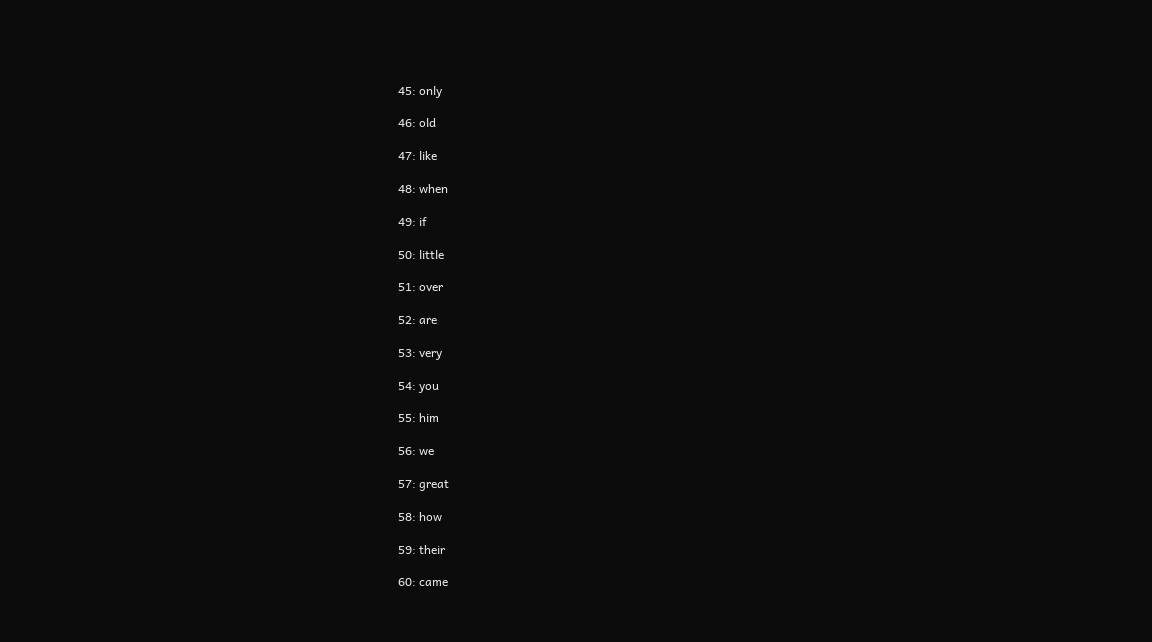45: only

46: old

47: like

48: when

49: if

50: little

51: over

52: are

53: very

54: you

55: him

56: we

57: great

58: how

59: their

60: came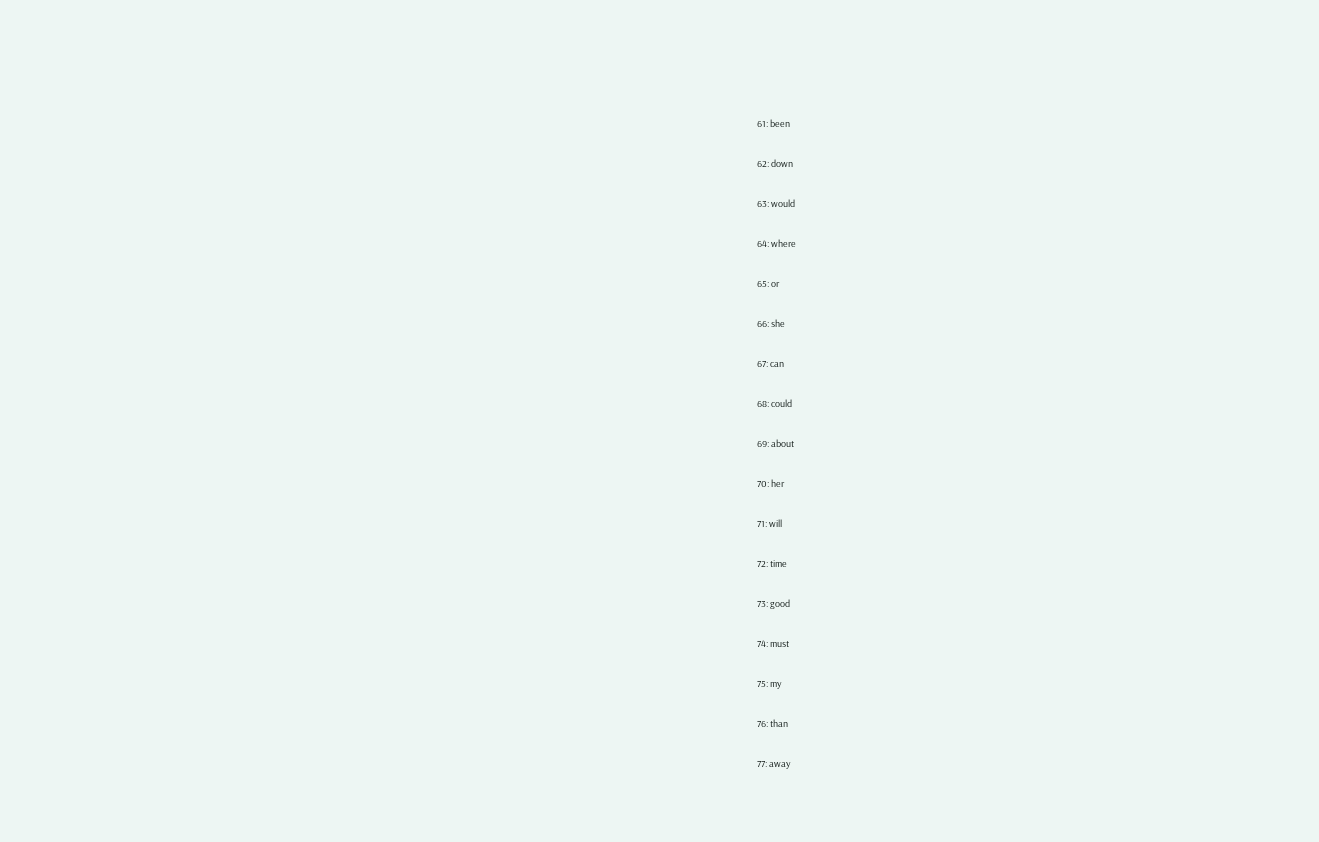61: been

62: down

63: would

64: where

65: or

66: she

67: can

68: could

69: about

70: her

71: will

72: time

73: good

74: must

75: my

76: than

77: away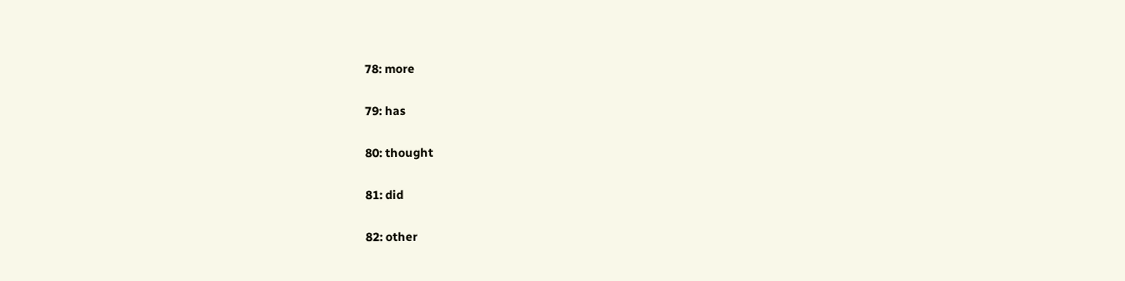78: more

79: has

80: thought

81: did

82: other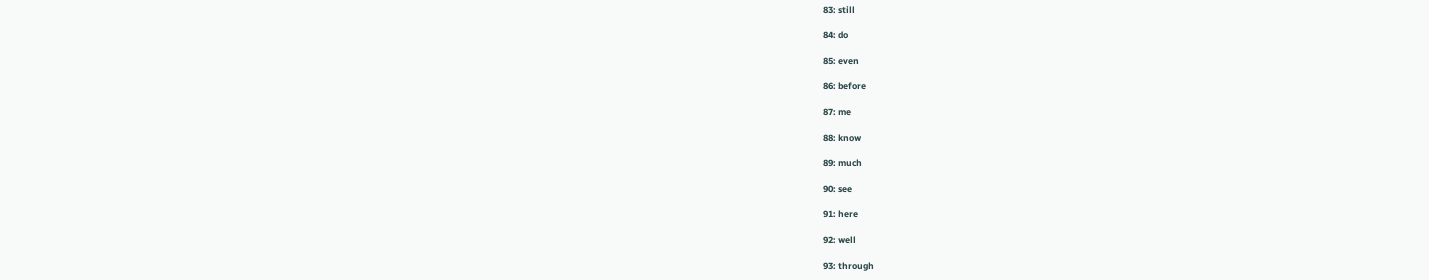83: still

84: do

85: even

86: before

87: me

88: know

89: much

90: see

91: here

92: well

93: through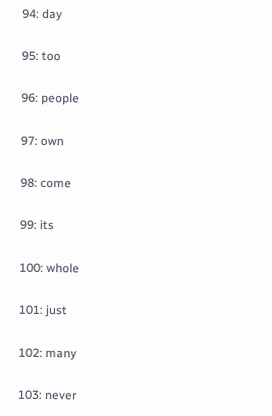94: day

95: too

96: people

97: own

98: come

99: its

100: whole

101: just

102: many

103: never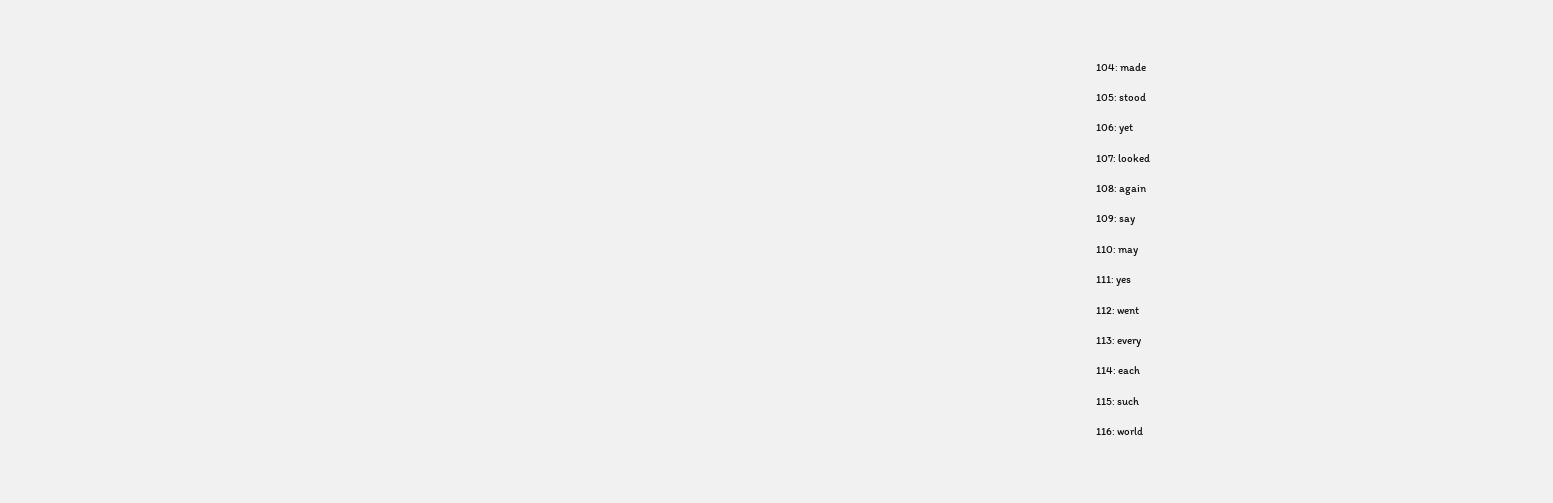104: made

105: stood

106: yet

107: looked

108: again

109: say

110: may

111: yes

112: went

113: every

114: each

115: such

116: world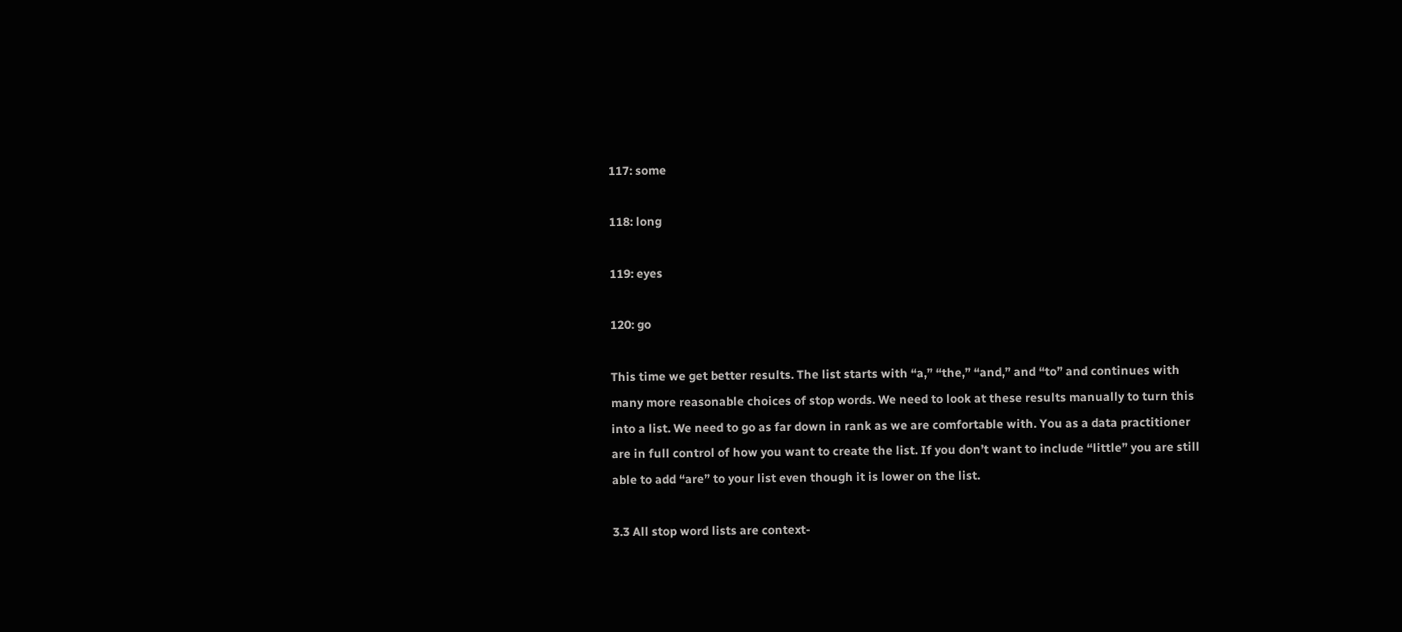117: some

118: long

119: eyes

120: go

This time we get better results. The list starts with “a,” “the,” “and,” and “to” and continues with many more reasonable choices of stop words. We need to look at these results manually to turn this into a list. We need to go as far down in rank as we are comfortable with. You as a data practitioner are in full control of how you want to create the list. If you don’t want to include “little” you are still able to add “are” to your list even though it is lower on the list.

3.3 All stop word lists are context-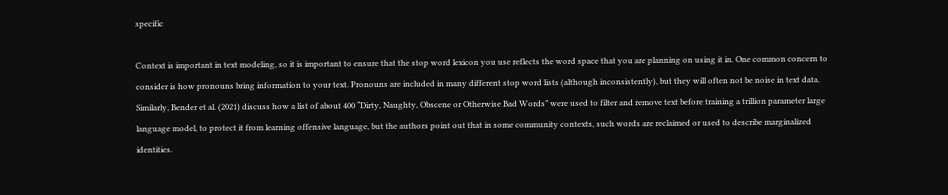specific

Context is important in text modeling, so it is important to ensure that the stop word lexicon you use reflects the word space that you are planning on using it in. One common concern to consider is how pronouns bring information to your text. Pronouns are included in many different stop word lists (although inconsistently), but they will often not be noise in text data. Similarly, Bender et al. (2021) discuss how a list of about 400 “Dirty, Naughty, Obscene or Otherwise Bad Words” were used to filter and remove text before training a trillion parameter large language model, to protect it from learning offensive language, but the authors point out that in some community contexts, such words are reclaimed or used to describe marginalized identities.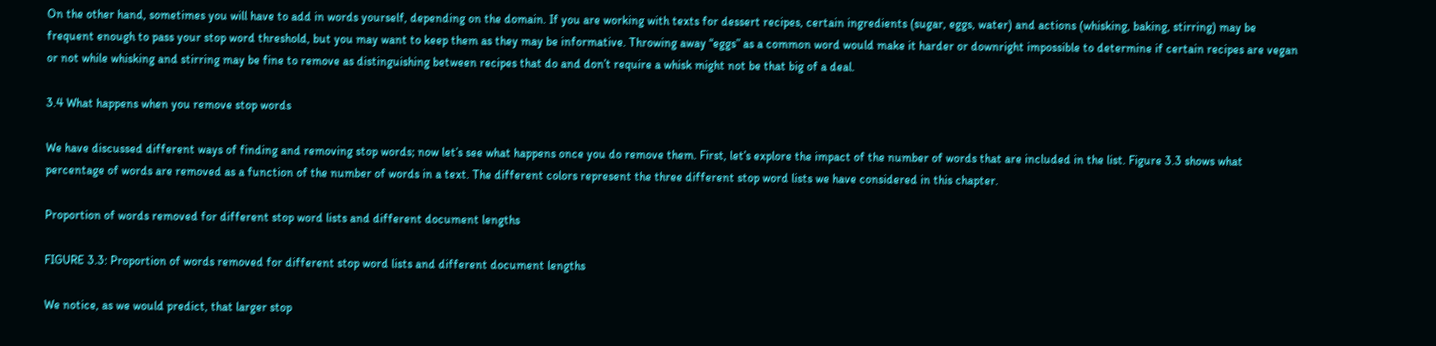On the other hand, sometimes you will have to add in words yourself, depending on the domain. If you are working with texts for dessert recipes, certain ingredients (sugar, eggs, water) and actions (whisking, baking, stirring) may be frequent enough to pass your stop word threshold, but you may want to keep them as they may be informative. Throwing away “eggs” as a common word would make it harder or downright impossible to determine if certain recipes are vegan or not while whisking and stirring may be fine to remove as distinguishing between recipes that do and don’t require a whisk might not be that big of a deal.

3.4 What happens when you remove stop words

We have discussed different ways of finding and removing stop words; now let’s see what happens once you do remove them. First, let’s explore the impact of the number of words that are included in the list. Figure 3.3 shows what percentage of words are removed as a function of the number of words in a text. The different colors represent the three different stop word lists we have considered in this chapter.

Proportion of words removed for different stop word lists and different document lengths

FIGURE 3.3: Proportion of words removed for different stop word lists and different document lengths

We notice, as we would predict, that larger stop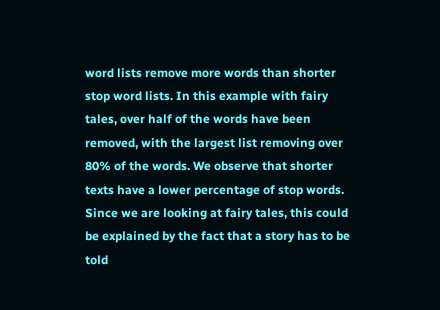word lists remove more words than shorter stop word lists. In this example with fairy tales, over half of the words have been removed, with the largest list removing over 80% of the words. We observe that shorter texts have a lower percentage of stop words. Since we are looking at fairy tales, this could be explained by the fact that a story has to be told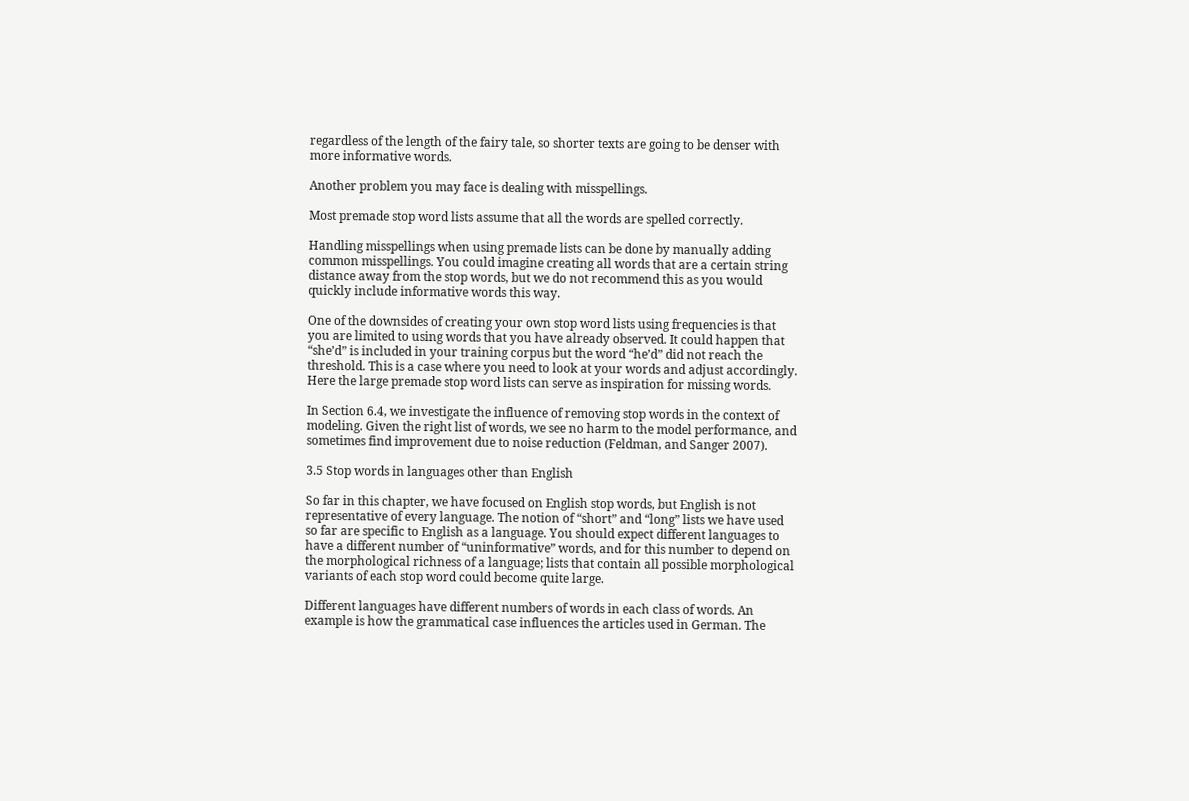regardless of the length of the fairy tale, so shorter texts are going to be denser with more informative words.

Another problem you may face is dealing with misspellings.

Most premade stop word lists assume that all the words are spelled correctly.

Handling misspellings when using premade lists can be done by manually adding common misspellings. You could imagine creating all words that are a certain string distance away from the stop words, but we do not recommend this as you would quickly include informative words this way.

One of the downsides of creating your own stop word lists using frequencies is that you are limited to using words that you have already observed. It could happen that “she’d” is included in your training corpus but the word “he’d” did not reach the threshold. This is a case where you need to look at your words and adjust accordingly. Here the large premade stop word lists can serve as inspiration for missing words.

In Section 6.4, we investigate the influence of removing stop words in the context of modeling. Given the right list of words, we see no harm to the model performance, and sometimes find improvement due to noise reduction (Feldman, and Sanger 2007).

3.5 Stop words in languages other than English

So far in this chapter, we have focused on English stop words, but English is not representative of every language. The notion of “short” and “long” lists we have used so far are specific to English as a language. You should expect different languages to have a different number of “uninformative” words, and for this number to depend on the morphological richness of a language; lists that contain all possible morphological variants of each stop word could become quite large.

Different languages have different numbers of words in each class of words. An example is how the grammatical case influences the articles used in German. The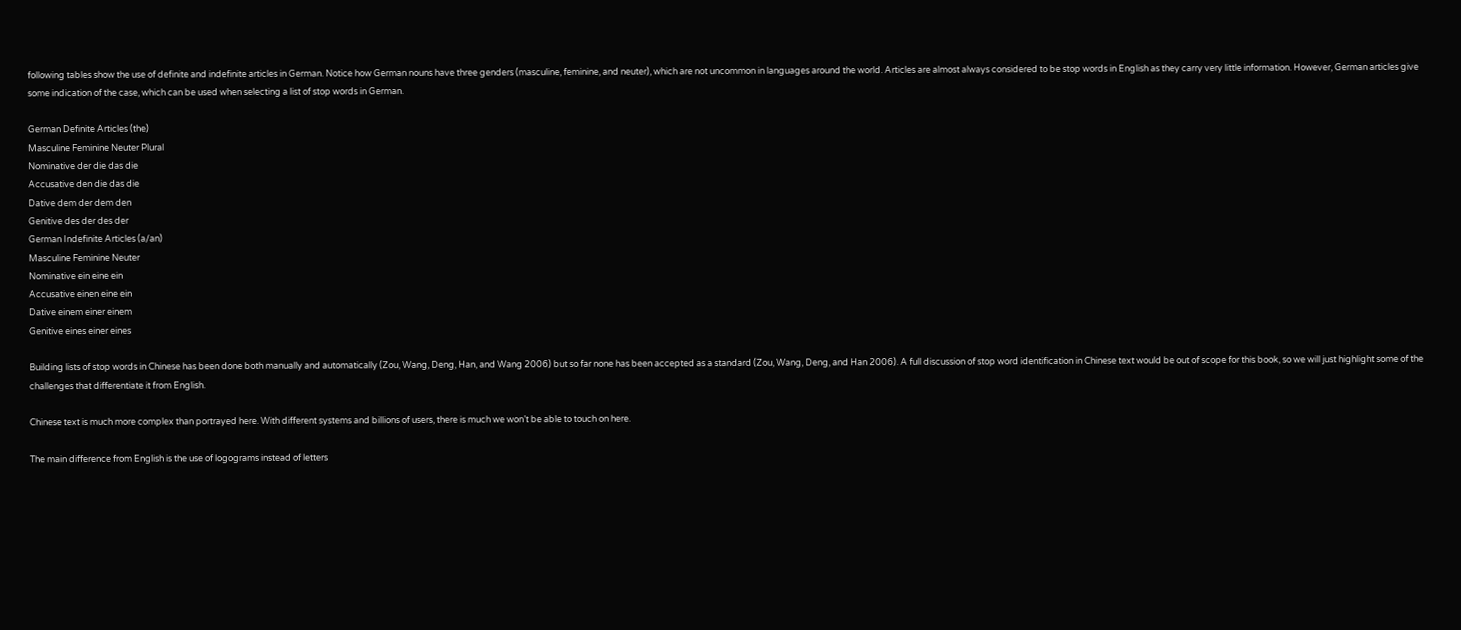following tables show the use of definite and indefinite articles in German. Notice how German nouns have three genders (masculine, feminine, and neuter), which are not uncommon in languages around the world. Articles are almost always considered to be stop words in English as they carry very little information. However, German articles give some indication of the case, which can be used when selecting a list of stop words in German.

German Definite Articles (the)
Masculine Feminine Neuter Plural
Nominative der die das die
Accusative den die das die
Dative dem der dem den
Genitive des der des der
German Indefinite Articles (a/an)
Masculine Feminine Neuter
Nominative ein eine ein
Accusative einen eine ein
Dative einem einer einem
Genitive eines einer eines

Building lists of stop words in Chinese has been done both manually and automatically (Zou, Wang, Deng, Han, and Wang 2006) but so far none has been accepted as a standard (Zou, Wang, Deng, and Han 2006). A full discussion of stop word identification in Chinese text would be out of scope for this book, so we will just highlight some of the challenges that differentiate it from English.

Chinese text is much more complex than portrayed here. With different systems and billions of users, there is much we won’t be able to touch on here.

The main difference from English is the use of logograms instead of letters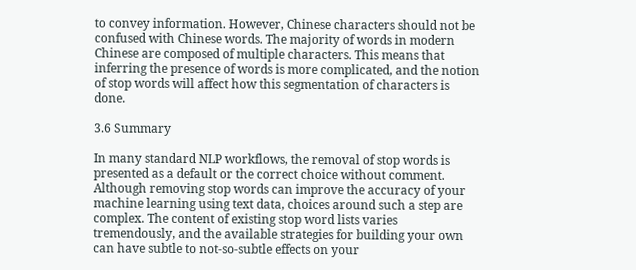to convey information. However, Chinese characters should not be confused with Chinese words. The majority of words in modern Chinese are composed of multiple characters. This means that inferring the presence of words is more complicated, and the notion of stop words will affect how this segmentation of characters is done.

3.6 Summary

In many standard NLP workflows, the removal of stop words is presented as a default or the correct choice without comment. Although removing stop words can improve the accuracy of your machine learning using text data, choices around such a step are complex. The content of existing stop word lists varies tremendously, and the available strategies for building your own can have subtle to not-so-subtle effects on your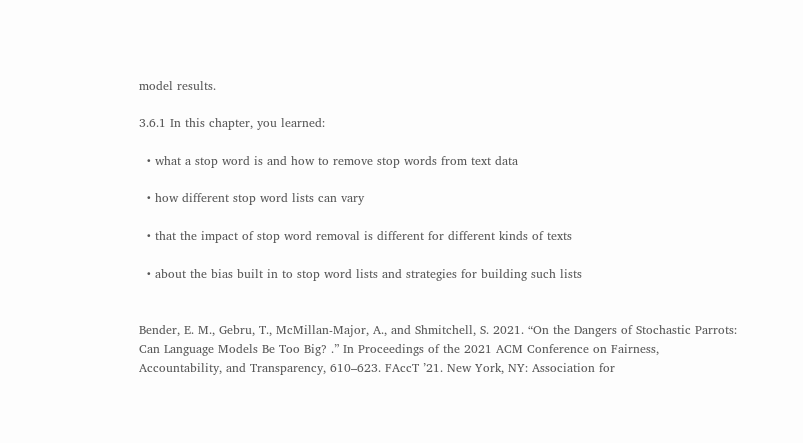model results.

3.6.1 In this chapter, you learned:

  • what a stop word is and how to remove stop words from text data

  • how different stop word lists can vary

  • that the impact of stop word removal is different for different kinds of texts

  • about the bias built in to stop word lists and strategies for building such lists


Bender, E. M., Gebru, T., McMillan-Major, A., and Shmitchell, S. 2021. “On the Dangers of Stochastic Parrots: Can Language Models Be Too Big? .” In Proceedings of the 2021 ACM Conference on Fairness, Accountability, and Transparency, 610–623. FAccT ’21. New York, NY: Association for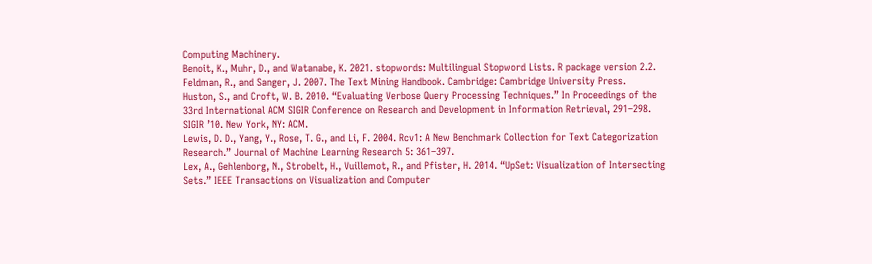Computing Machinery.
Benoit, K., Muhr, D., and Watanabe, K. 2021. stopwords: Multilingual Stopword Lists. R package version 2.2.
Feldman, R., and Sanger, J. 2007. The Text Mining Handbook. Cambridge: Cambridge University Press.
Huston, S., and Croft, W. B. 2010. “Evaluating Verbose Query Processing Techniques.” In Proceedings of the 33rd International ACM SIGIR Conference on Research and Development in Information Retrieval, 291–298. SIGIR ’10. New York, NY: ACM.
Lewis, D. D., Yang, Y., Rose, T. G., and Li, F. 2004. Rcv1: A New Benchmark Collection for Text Categorization Research.” Journal of Machine Learning Research 5: 361–397.
Lex, A., Gehlenborg, N., Strobelt, H., Vuillemot, R., and Pfister, H. 2014. “UpSet: Visualization of Intersecting Sets.” IEEE Transactions on Visualization and Computer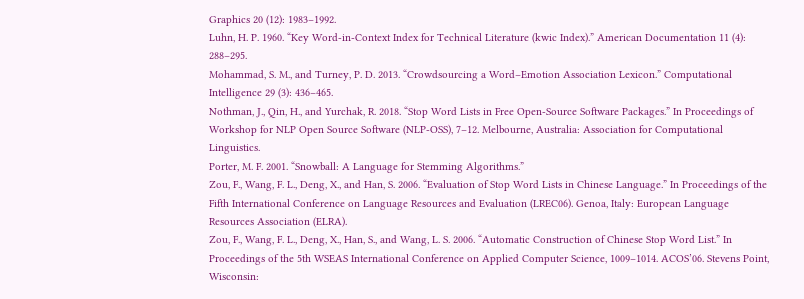Graphics 20 (12): 1983–1992.
Luhn, H. P. 1960. “Key Word-in-Context Index for Technical Literature (kwic Index).” American Documentation 11 (4): 288–295.
Mohammad, S. M., and Turney, P. D. 2013. “Crowdsourcing a Word–Emotion Association Lexicon.” Computational Intelligence 29 (3): 436–465.
Nothman, J., Qin, H., and Yurchak, R. 2018. “Stop Word Lists in Free Open-Source Software Packages.” In Proceedings of Workshop for NLP Open Source Software (NLP-OSS), 7–12. Melbourne, Australia: Association for Computational Linguistics.
Porter, M. F. 2001. “Snowball: A Language for Stemming Algorithms.”
Zou, F., Wang, F. L., Deng, X., and Han, S. 2006. “Evaluation of Stop Word Lists in Chinese Language.” In Proceedings of the Fifth International Conference on Language Resources and Evaluation (LREC06). Genoa, Italy: European Language Resources Association (ELRA).
Zou, F., Wang, F. L., Deng, X., Han, S., and Wang, L. S. 2006. “Automatic Construction of Chinese Stop Word List.” In Proceedings of the 5th WSEAS International Conference on Applied Computer Science, 1009–1014. ACOS’06. Stevens Point, Wisconsin: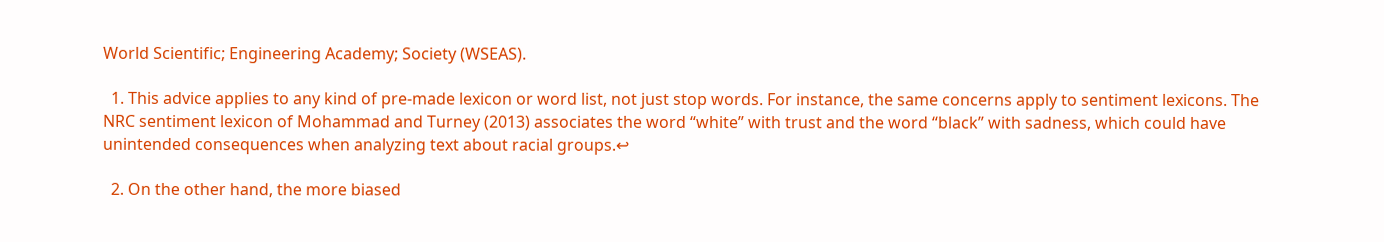World Scientific; Engineering Academy; Society (WSEAS).

  1. This advice applies to any kind of pre-made lexicon or word list, not just stop words. For instance, the same concerns apply to sentiment lexicons. The NRC sentiment lexicon of Mohammad and Turney (2013) associates the word “white” with trust and the word “black” with sadness, which could have unintended consequences when analyzing text about racial groups.↩

  2. On the other hand, the more biased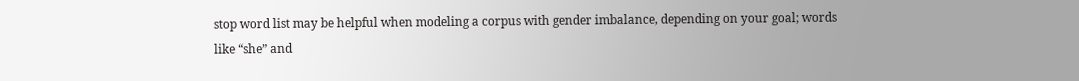stop word list may be helpful when modeling a corpus with gender imbalance, depending on your goal; words like “she” and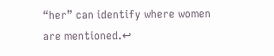“her” can identify where women are mentioned.↩